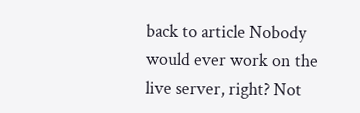back to article Nobody would ever work on the live server, right? Not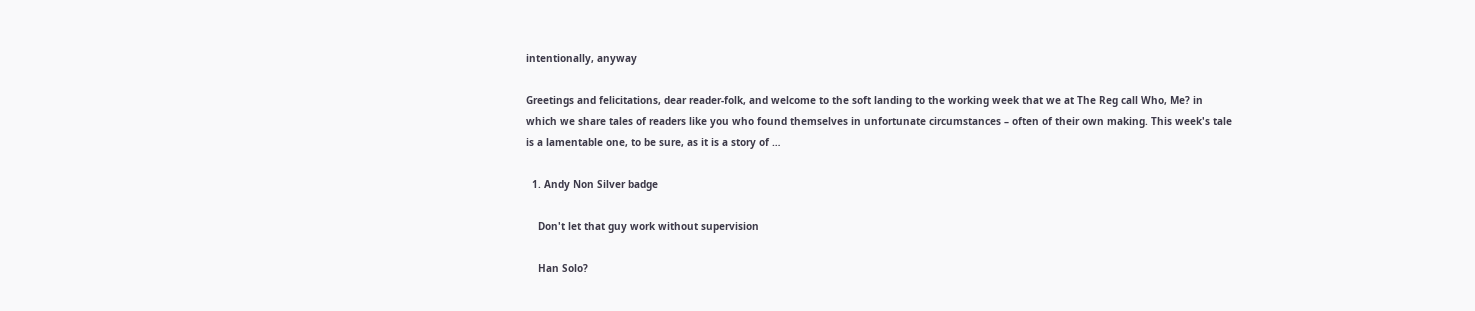intentionally, anyway

Greetings and felicitations, dear reader-folk, and welcome to the soft landing to the working week that we at The Reg call Who, Me? in which we share tales of readers like you who found themselves in unfortunate circumstances – often of their own making. This week's tale is a lamentable one, to be sure, as it is a story of …

  1. Andy Non Silver badge

    Don't let that guy work without supervision

    Han Solo?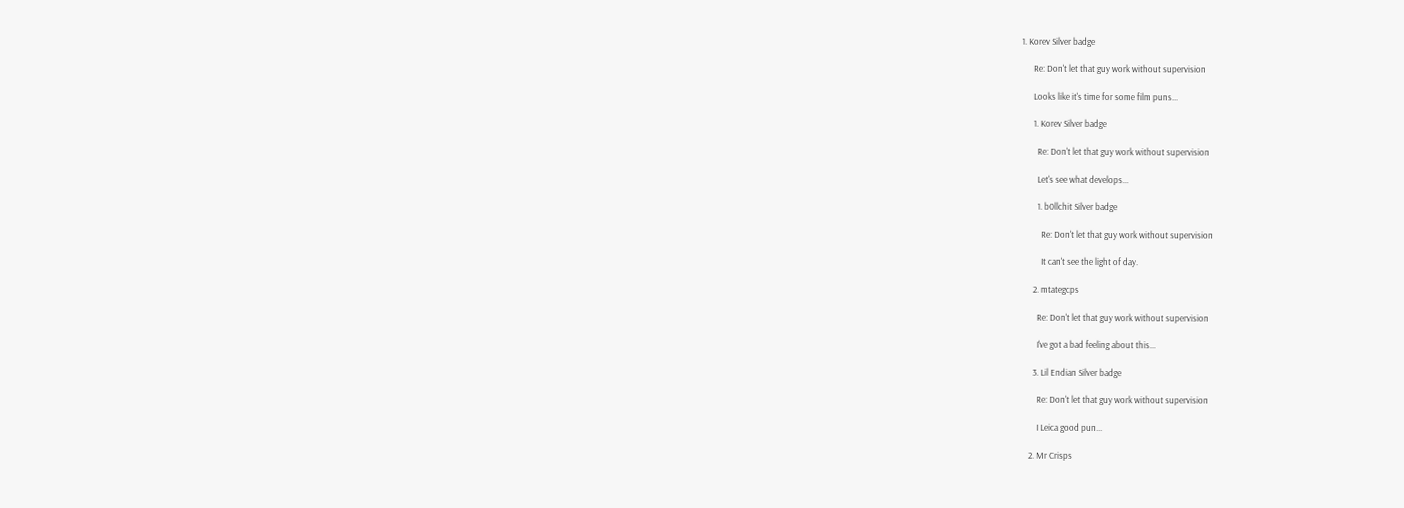1. Korev Silver badge

      Re: Don't let that guy work without supervision

      Looks like it's time for some film puns...

      1. Korev Silver badge

        Re: Don't let that guy work without supervision

        Let's see what develops...

        1. b0llchit Silver badge

          Re: Don't let that guy work without supervision

          It can't see the light of day.

      2. mtategcps

        Re: Don't let that guy work without supervision

        I've got a bad feeling about this...

      3. Lil Endian Silver badge

        Re: Don't let that guy work without supervision

        I Leica good pun...

    2. Mr Crisps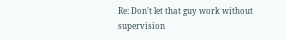Re: Don't let that guy work without supervision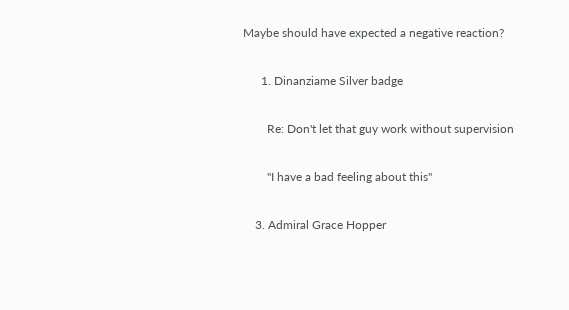Maybe should have expected a negative reaction?

      1. Dinanziame Silver badge

        Re: Don't let that guy work without supervision

        "I have a bad feeling about this"

    3. Admiral Grace Hopper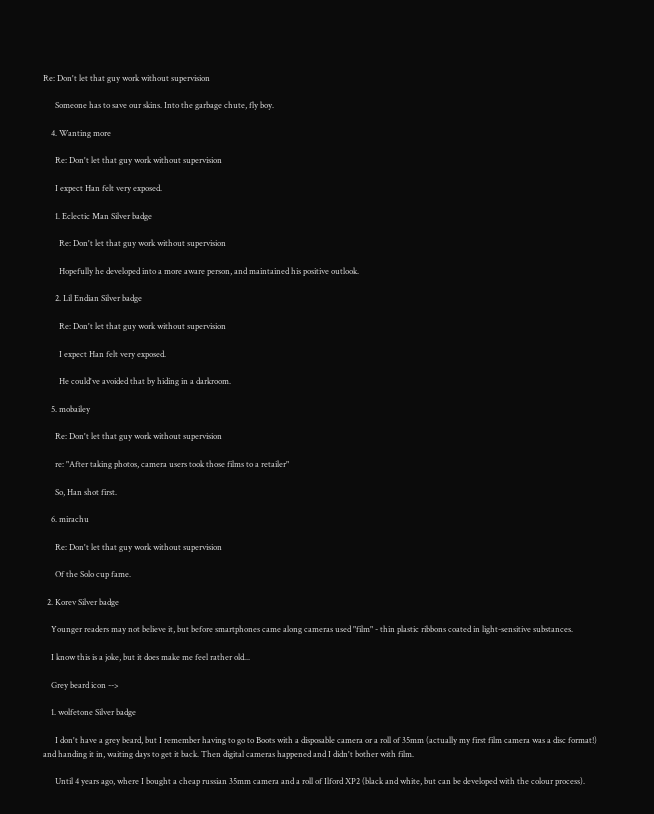Re: Don't let that guy work without supervision

      Someone has to save our skins. Into the garbage chute, fly boy.

    4. Wanting more

      Re: Don't let that guy work without supervision

      I expect Han felt very exposed.

      1. Eclectic Man Silver badge

        Re: Don't let that guy work without supervision

        Hopefully he developed into a more aware person, and maintained his positive outlook.

      2. Lil Endian Silver badge

        Re: Don't let that guy work without supervision

        I expect Han felt very exposed.

        He could've avoided that by hiding in a darkroom.

    5. mobailey

      Re: Don't let that guy work without supervision

      re: "After taking photos, camera users took those films to a retailer"

      So, Han shot first.

    6. mirachu

      Re: Don't let that guy work without supervision

      Of the Solo cup fame.

  2. Korev Silver badge

    Younger readers may not believe it, but before smartphones came along cameras used "film" - thin plastic ribbons coated in light-sensitive substances.

    I know this is a joke, but it does make me feel rather old...

    Grey beard icon -->

    1. wolfetone Silver badge

      I don't have a grey beard, but I remember having to go to Boots with a disposable camera or a roll of 35mm (actually my first film camera was a disc format!) and handing it in, waiting days to get it back. Then digital cameras happened and I didn't bother with film.

      Until 4 years ago, where I bought a cheap russian 35mm camera and a roll of Ilford XP2 (black and white, but can be developed with the colour process).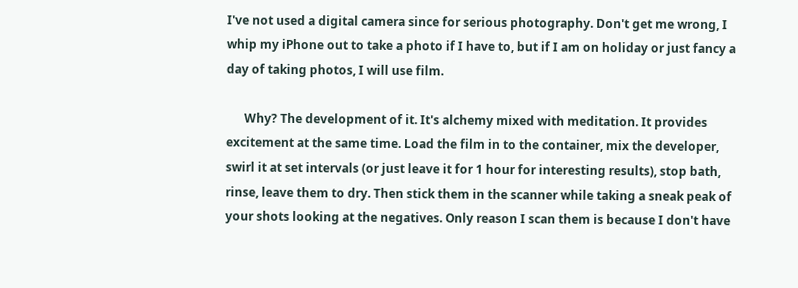I've not used a digital camera since for serious photography. Don't get me wrong, I whip my iPhone out to take a photo if I have to, but if I am on holiday or just fancy a day of taking photos, I will use film.

      Why? The development of it. It's alchemy mixed with meditation. It provides excitement at the same time. Load the film in to the container, mix the developer, swirl it at set intervals (or just leave it for 1 hour for interesting results), stop bath, rinse, leave them to dry. Then stick them in the scanner while taking a sneak peak of your shots looking at the negatives. Only reason I scan them is because I don't have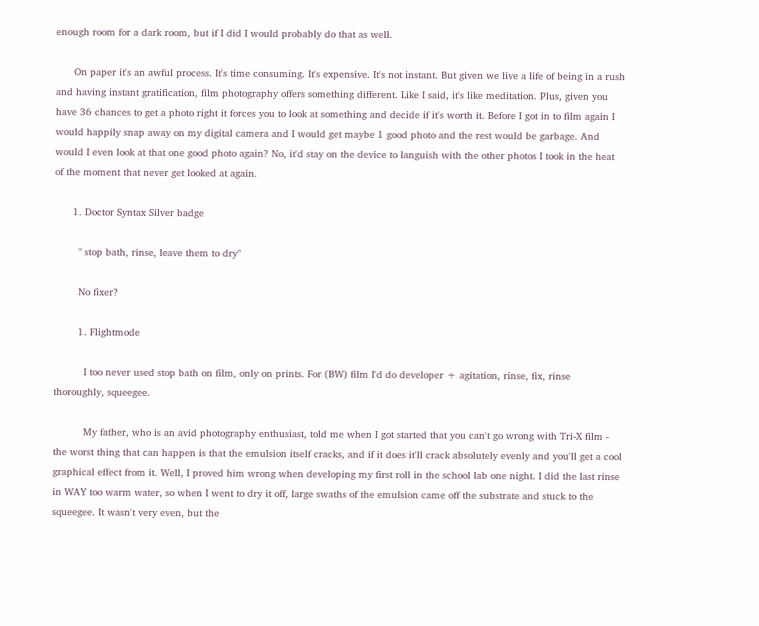enough room for a dark room, but if I did I would probably do that as well.

      On paper it's an awful process. It's time consuming. It's expensive. It's not instant. But given we live a life of being in a rush and having instant gratification, film photography offers something different. Like I said, it's like meditation. Plus, given you have 36 chances to get a photo right it forces you to look at something and decide if it's worth it. Before I got in to film again I would happily snap away on my digital camera and I would get maybe 1 good photo and the rest would be garbage. And would I even look at that one good photo again? No, it'd stay on the device to languish with the other photos I took in the heat of the moment that never get looked at again.

      1. Doctor Syntax Silver badge

        " stop bath, rinse, leave them to dry"

        No fixer?

        1. Flightmode

          I too never used stop bath on film, only on prints. For (BW) film I'd do developer + agitation, rinse, fix, rinse thoroughly, squeegee.

          My father, who is an avid photography enthusiast, told me when I got started that you can't go wrong with Tri-X film - the worst thing that can happen is that the emulsion itself cracks, and if it does it'll crack absolutely evenly and you'll get a cool graphical effect from it. Well, I proved him wrong when developing my first roll in the school lab one night. I did the last rinse in WAY too warm water, so when I went to dry it off, large swaths of the emulsion came off the substrate and stuck to the squeegee. It wasn't very even, but the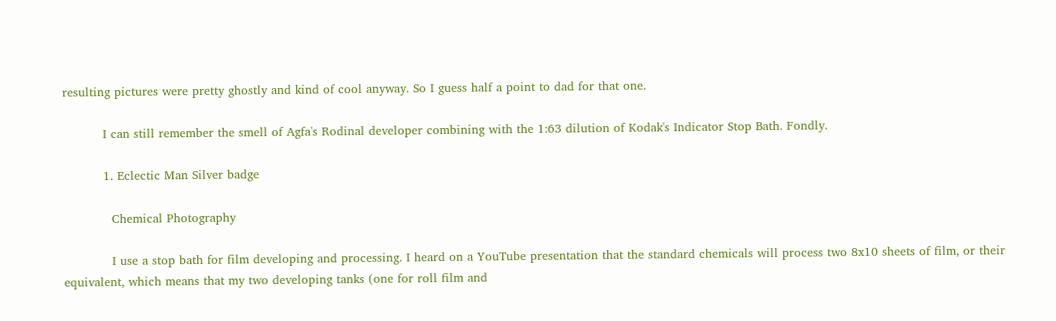resulting pictures were pretty ghostly and kind of cool anyway. So I guess half a point to dad for that one.

          I can still remember the smell of Agfa's Rodinal developer combining with the 1:63 dilution of Kodak's Indicator Stop Bath. Fondly.

          1. Eclectic Man Silver badge

            Chemical Photography

            I use a stop bath for film developing and processing. I heard on a YouTube presentation that the standard chemicals will process two 8x10 sheets of film, or their equivalent, which means that my two developing tanks (one for roll film and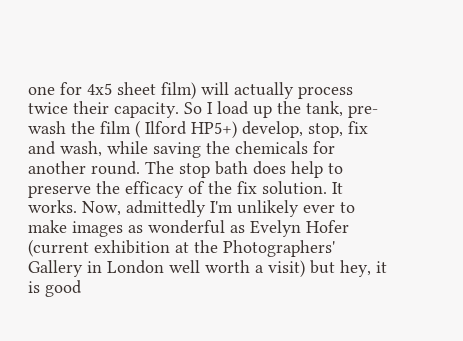one for 4x5 sheet film) will actually process twice their capacity. So I load up the tank, pre-wash the film ( Ilford HP5+) develop, stop, fix and wash, while saving the chemicals for another round. The stop bath does help to preserve the efficacy of the fix solution. It works. Now, admittedly I'm unlikely ever to make images as wonderful as Evelyn Hofer (current exhibition at the Photographers' Gallery in London well worth a visit) but hey, it is good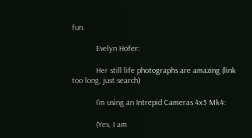fun.

            Evelyn Hofer:

            Her still life photographs are amazing (link too long, just search)

            I'm using an Intrepid Cameras 4x5 Mk4:

            (Yes, I am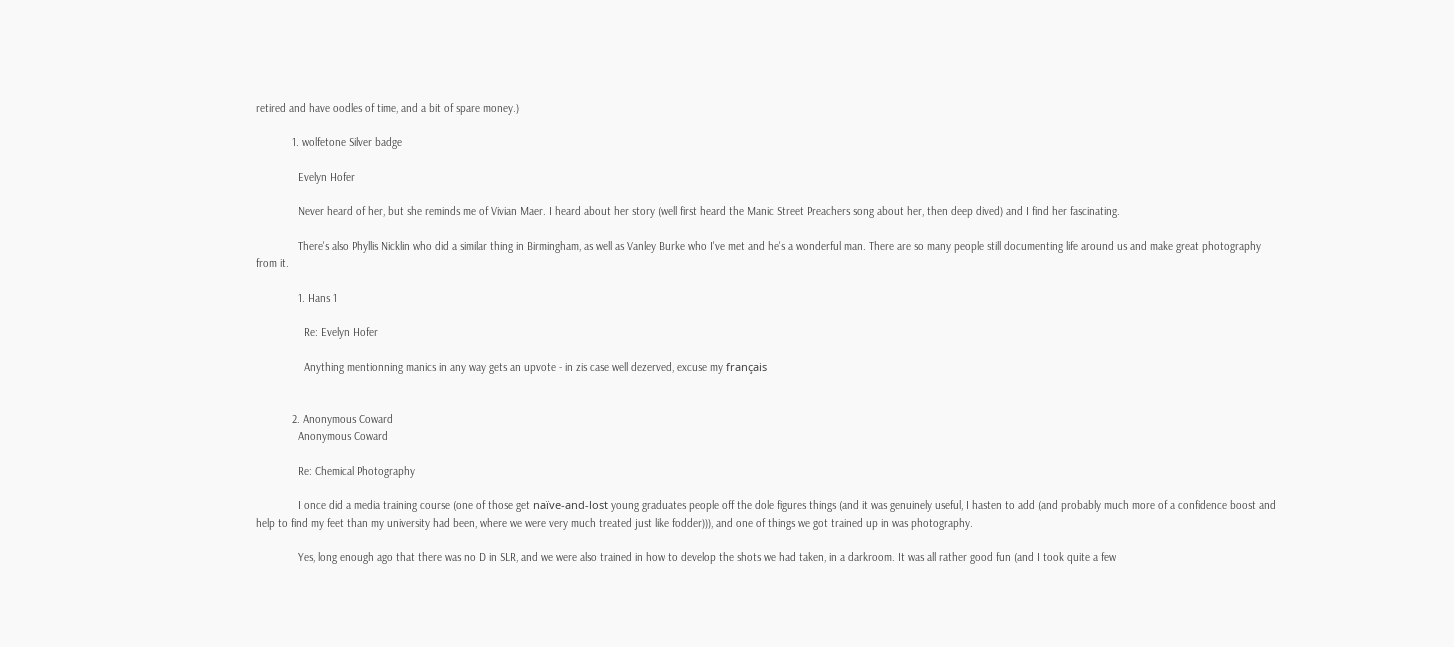retired and have oodles of time, and a bit of spare money.)

            1. wolfetone Silver badge

              Evelyn Hofer

              Never heard of her, but she reminds me of Vivian Maer. I heard about her story (well first heard the Manic Street Preachers song about her, then deep dived) and I find her fascinating.

              There's also Phyllis Nicklin who did a similar thing in Birmingham, as well as Vanley Burke who I've met and he's a wonderful man. There are so many people still documenting life around us and make great photography from it.

              1. Hans 1

                Re: Evelyn Hofer

                Anything mentionning manics in any way gets an upvote - in zis case well dezerved, excuse my français


            2. Anonymous Coward
              Anonymous Coward

              Re: Chemical Photography

              I once did a media training course (one of those get naïve-and-lost young graduates people off the dole figures things (and it was genuinely useful, I hasten to add (and probably much more of a confidence boost and help to find my feet than my university had been, where we were very much treated just like fodder))), and one of things we got trained up in was photography.

              Yes, long enough ago that there was no D in SLR, and we were also trained in how to develop the shots we had taken, in a darkroom. It was all rather good fun (and I took quite a few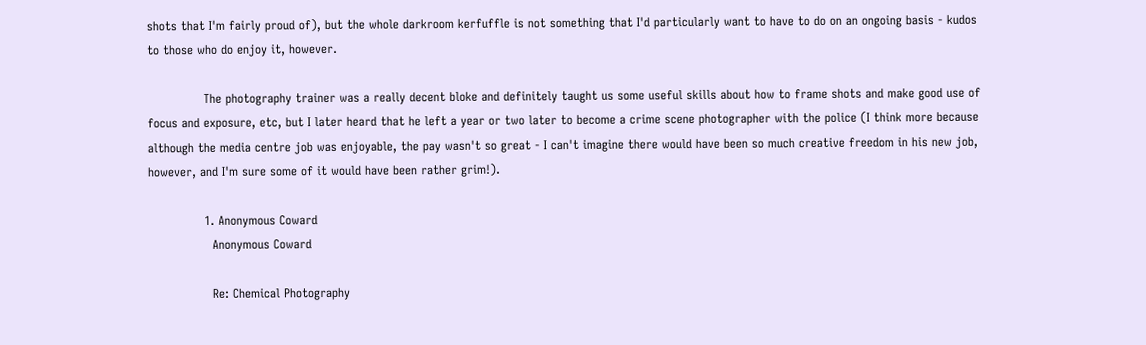shots that I'm fairly proud of), but the whole darkroom kerfuffle is not something that I'd particularly want to have to do on an ongoing basis - kudos to those who do enjoy it, however.

              The photography trainer was a really decent bloke and definitely taught us some useful skills about how to frame shots and make good use of focus and exposure, etc, but I later heard that he left a year or two later to become a crime scene photographer with the police (I think more because although the media centre job was enjoyable, the pay wasn't so great - I can't imagine there would have been so much creative freedom in his new job, however, and I'm sure some of it would have been rather grim!).

              1. Anonymous Coward
                Anonymous Coward

                Re: Chemical Photography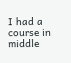I had a course in middle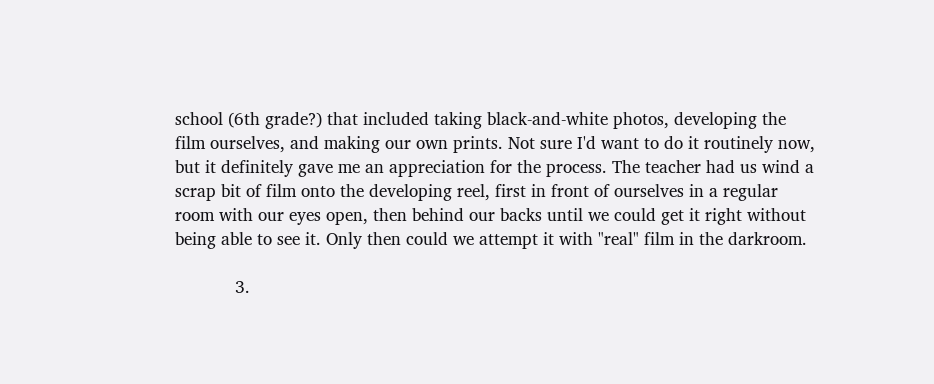school (6th grade?) that included taking black-and-white photos, developing the film ourselves, and making our own prints. Not sure I'd want to do it routinely now, but it definitely gave me an appreciation for the process. The teacher had us wind a scrap bit of film onto the developing reel, first in front of ourselves in a regular room with our eyes open, then behind our backs until we could get it right without being able to see it. Only then could we attempt it with "real" film in the darkroom.

            3.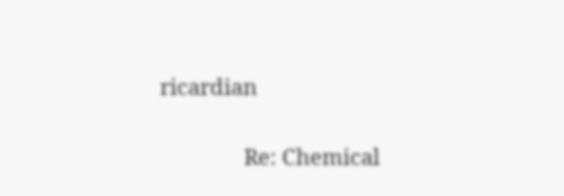ricardian

              Re: Chemical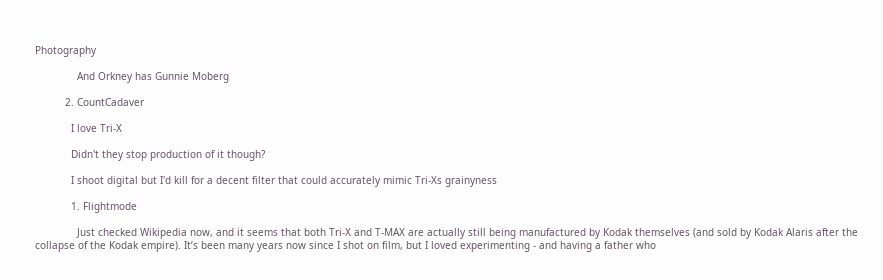Photography

              And Orkney has Gunnie Moberg

          2. CountCadaver

            I love Tri-X

            Didn't they stop production of it though?

            I shoot digital but I'd kill for a decent filter that could accurately mimic Tri-Xs grainyness

            1. Flightmode

              Just checked Wikipedia now, and it seems that both Tri-X and T-MAX are actually still being manufactured by Kodak themselves (and sold by Kodak Alaris after the collapse of the Kodak empire). It’s been many years now since I shot on film, but I loved experimenting - and having a father who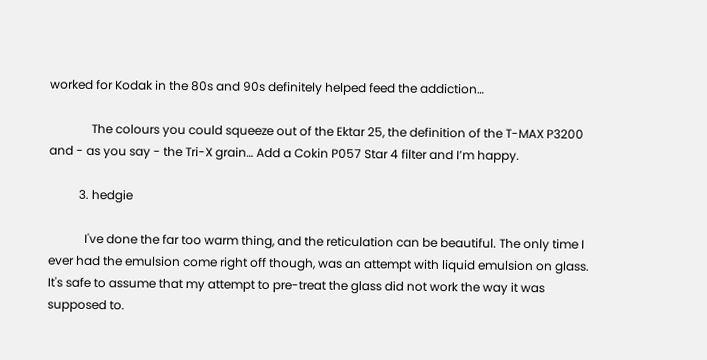worked for Kodak in the 80s and 90s definitely helped feed the addiction…

              The colours you could squeeze out of the Ektar 25, the definition of the T-MAX P3200 and - as you say - the Tri-X grain… Add a Cokin P057 Star 4 filter and I’m happy.

          3. hedgie

            I've done the far too warm thing, and the reticulation can be beautiful. The only time I ever had the emulsion come right off though, was an attempt with liquid emulsion on glass. It's safe to assume that my attempt to pre-treat the glass did not work the way it was supposed to.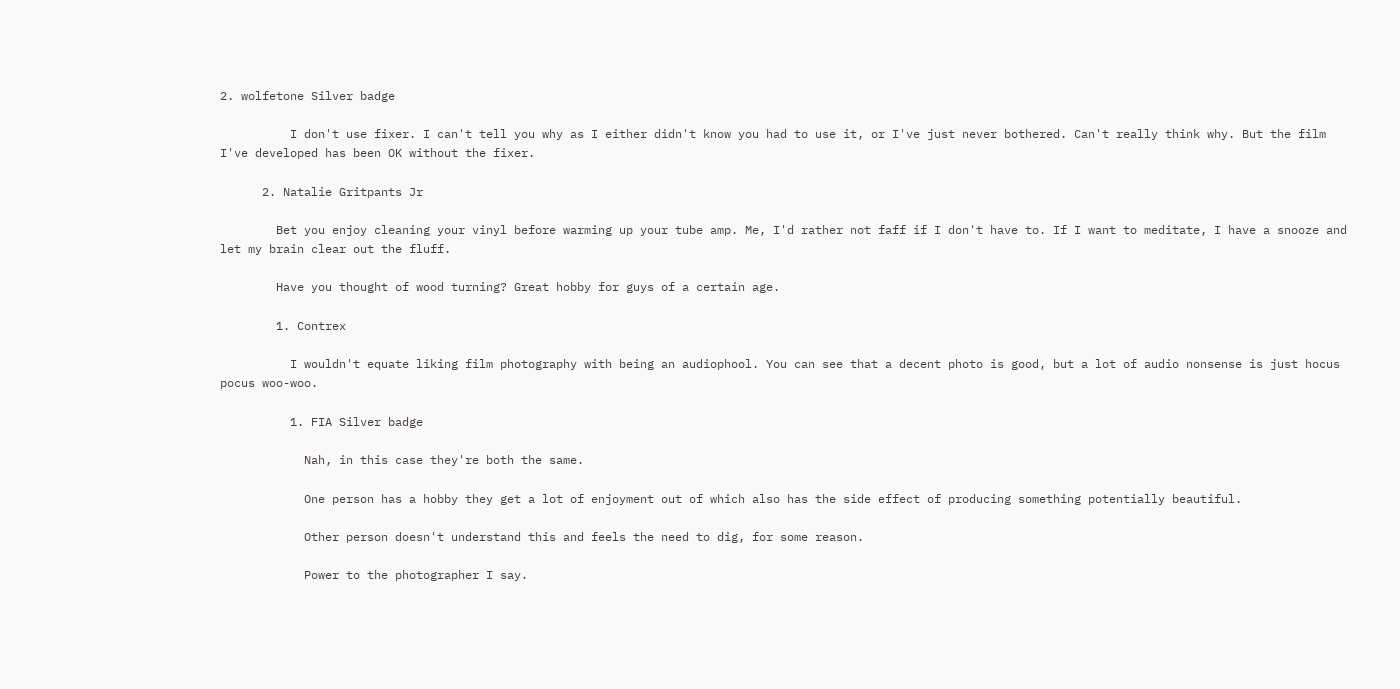2. wolfetone Silver badge

          I don't use fixer. I can't tell you why as I either didn't know you had to use it, or I've just never bothered. Can't really think why. But the film I've developed has been OK without the fixer.

      2. Natalie Gritpants Jr

        Bet you enjoy cleaning your vinyl before warming up your tube amp. Me, I'd rather not faff if I don't have to. If I want to meditate, I have a snooze and let my brain clear out the fluff.

        Have you thought of wood turning? Great hobby for guys of a certain age.

        1. Contrex

          I wouldn't equate liking film photography with being an audiophool. You can see that a decent photo is good, but a lot of audio nonsense is just hocus pocus woo-woo.

          1. FIA Silver badge

            Nah, in this case they're both the same.

            One person has a hobby they get a lot of enjoyment out of which also has the side effect of producing something potentially beautiful.

            Other person doesn't understand this and feels the need to dig, for some reason.

            Power to the photographer I say.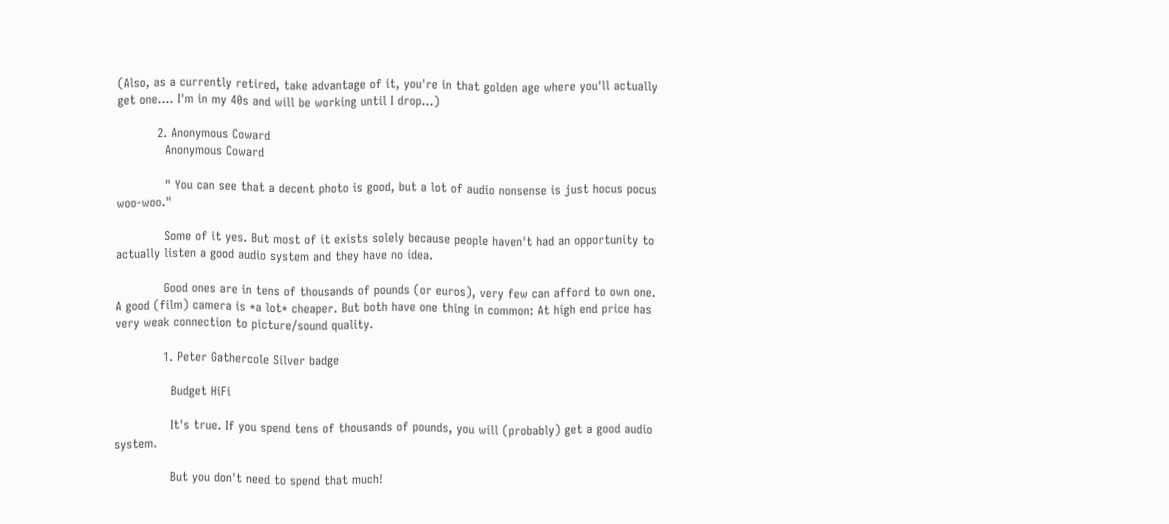(Also, as a currently retired, take advantage of it, you're in that golden age where you'll actually get one.... I'm in my 40s and will be working until I drop...)

          2. Anonymous Coward
            Anonymous Coward

            " You can see that a decent photo is good, but a lot of audio nonsense is just hocus pocus woo-woo."

            Some of it yes. But most of it exists solely because people haven't had an opportunity to actually listen a good audio system and they have no idea.

            Good ones are in tens of thousands of pounds (or euros), very few can afford to own one. A good (film) camera is *a lot* cheaper. But both have one thing in common: At high end price has very weak connection to picture/sound quality.

            1. Peter Gathercole Silver badge

              Budget HiFi

              It's true. If you spend tens of thousands of pounds, you will (probably) get a good audio system.

              But you don't need to spend that much!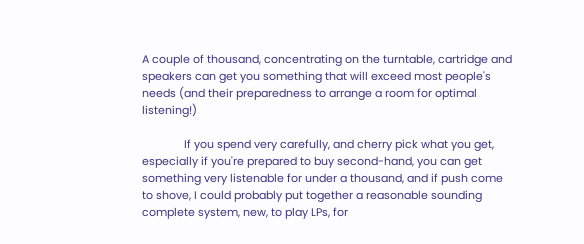A couple of thousand, concentrating on the turntable, cartridge and speakers can get you something that will exceed most people's needs (and their preparedness to arrange a room for optimal listening!)

              If you spend very carefully, and cherry pick what you get, especially if you're prepared to buy second-hand, you can get something very listenable for under a thousand, and if push come to shove, I could probably put together a reasonable sounding complete system, new, to play LPs, for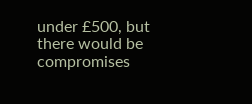under £500, but there would be compromises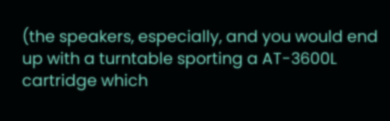(the speakers, especially, and you would end up with a turntable sporting a AT-3600L cartridge which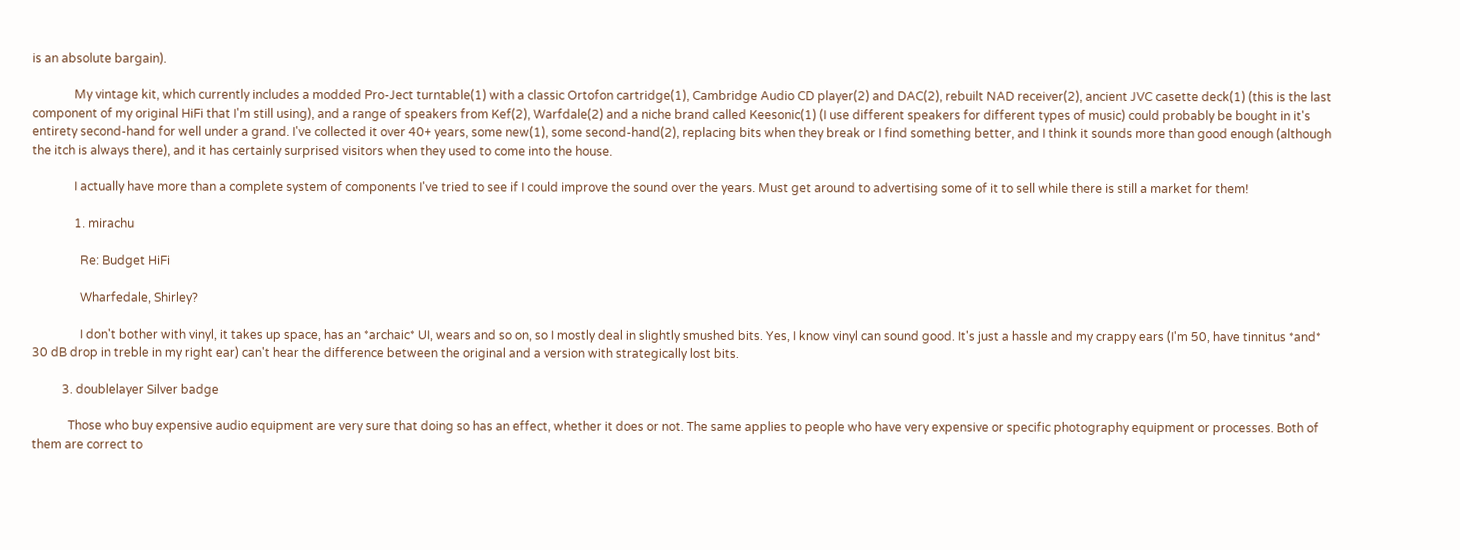is an absolute bargain).

              My vintage kit, which currently includes a modded Pro-Ject turntable(1) with a classic Ortofon cartridge(1), Cambridge Audio CD player(2) and DAC(2), rebuilt NAD receiver(2), ancient JVC casette deck(1) (this is the last component of my original HiFi that I'm still using), and a range of speakers from Kef(2), Warfdale(2) and a niche brand called Keesonic(1) (I use different speakers for different types of music) could probably be bought in it's entirety second-hand for well under a grand. I've collected it over 40+ years, some new(1), some second-hand(2), replacing bits when they break or I find something better, and I think it sounds more than good enough (although the itch is always there), and it has certainly surprised visitors when they used to come into the house.

              I actually have more than a complete system of components I've tried to see if I could improve the sound over the years. Must get around to advertising some of it to sell while there is still a market for them!

              1. mirachu

                Re: Budget HiFi

                Wharfedale, Shirley?

                I don't bother with vinyl, it takes up space, has an *archaic* UI, wears and so on, so I mostly deal in slightly smushed bits. Yes, I know vinyl can sound good. It's just a hassle and my crappy ears (I'm 50, have tinnitus *and* 30 dB drop in treble in my right ear) can't hear the difference between the original and a version with strategically lost bits.

          3. doublelayer Silver badge

            Those who buy expensive audio equipment are very sure that doing so has an effect, whether it does or not. The same applies to people who have very expensive or specific photography equipment or processes. Both of them are correct to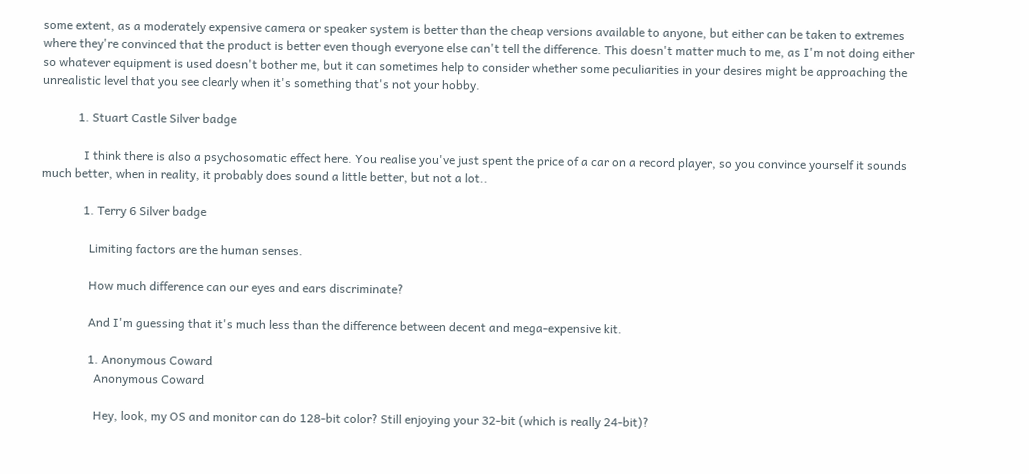some extent, as a moderately expensive camera or speaker system is better than the cheap versions available to anyone, but either can be taken to extremes where they're convinced that the product is better even though everyone else can't tell the difference. This doesn't matter much to me, as I'm not doing either so whatever equipment is used doesn't bother me, but it can sometimes help to consider whether some peculiarities in your desires might be approaching the unrealistic level that you see clearly when it's something that's not your hobby.

            1. Stuart Castle Silver badge

              I think there is also a psychosomatic effect here. You realise you've just spent the price of a car on a record player, so you convince yourself it sounds much better, when in reality, it probably does sound a little better, but not a lot..

              1. Terry 6 Silver badge

                Limiting factors are the human senses.

                How much difference can our eyes and ears discriminate?

                And I'm guessing that it's much less than the difference between decent and mega-expensive kit.

                1. Anonymous Coward
                  Anonymous Coward

                  Hey, look, my OS and monitor can do 128-bit color? Still enjoying your 32-bit (which is really 24-bit)?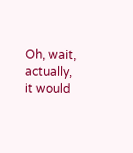Oh, wait, actually, it would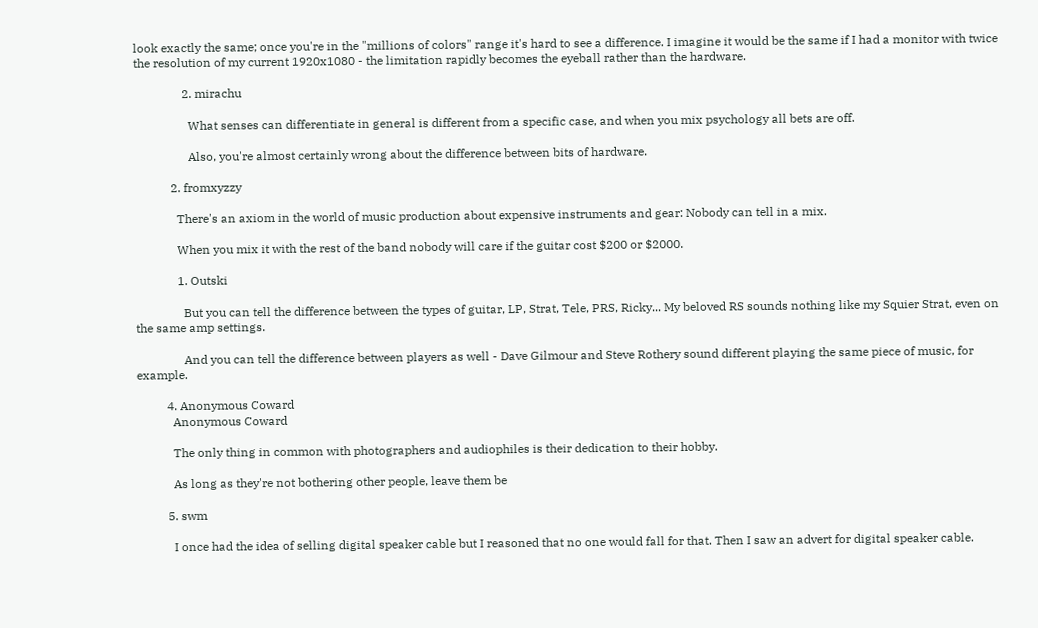look exactly the same; once you're in the "millions of colors" range it's hard to see a difference. I imagine it would be the same if I had a monitor with twice the resolution of my current 1920x1080 - the limitation rapidly becomes the eyeball rather than the hardware.

                2. mirachu

                  What senses can differentiate in general is different from a specific case, and when you mix psychology all bets are off.

                  Also, you're almost certainly wrong about the difference between bits of hardware.

            2. fromxyzzy

              There's an axiom in the world of music production about expensive instruments and gear: Nobody can tell in a mix.

              When you mix it with the rest of the band nobody will care if the guitar cost $200 or $2000.

              1. Outski

                But you can tell the difference between the types of guitar, LP, Strat, Tele, PRS, Ricky... My beloved RS sounds nothing like my Squier Strat, even on the same amp settings.

                And you can tell the difference between players as well - Dave Gilmour and Steve Rothery sound different playing the same piece of music, for example.

          4. Anonymous Coward
            Anonymous Coward

            The only thing in common with photographers and audiophiles is their dedication to their hobby.

            As long as they're not bothering other people, leave them be

          5. swm

            I once had the idea of selling digital speaker cable but I reasoned that no one would fall for that. Then I saw an advert for digital speaker cable.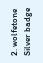2. wolfetone Silver badge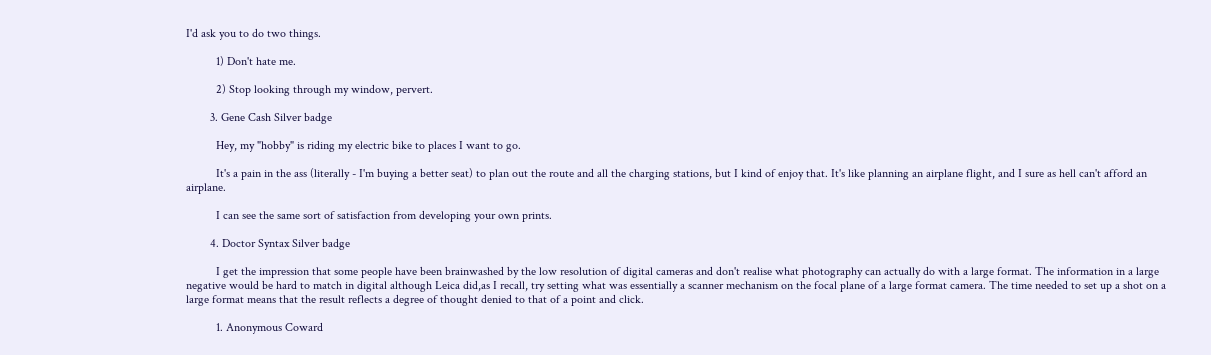I'd ask you to do two things.

          1) Don't hate me.

          2) Stop looking through my window, pervert.

        3. Gene Cash Silver badge

          Hey, my "hobby" is riding my electric bike to places I want to go.

          It's a pain in the ass (literally - I'm buying a better seat) to plan out the route and all the charging stations, but I kind of enjoy that. It's like planning an airplane flight, and I sure as hell can't afford an airplane.

          I can see the same sort of satisfaction from developing your own prints.

        4. Doctor Syntax Silver badge

          I get the impression that some people have been brainwashed by the low resolution of digital cameras and don't realise what photography can actually do with a large format. The information in a large negative would be hard to match in digital although Leica did,as I recall, try setting what was essentially a scanner mechanism on the focal plane of a large format camera. The time needed to set up a shot on a large format means that the result reflects a degree of thought denied to that of a point and click.

          1. Anonymous Coward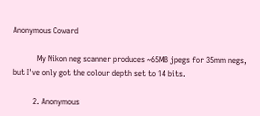Anonymous Coward

            My Nikon neg scanner produces ~65MB jpegs for 35mm negs, but I've only got the colour depth set to 14 bits.

          2. Anonymous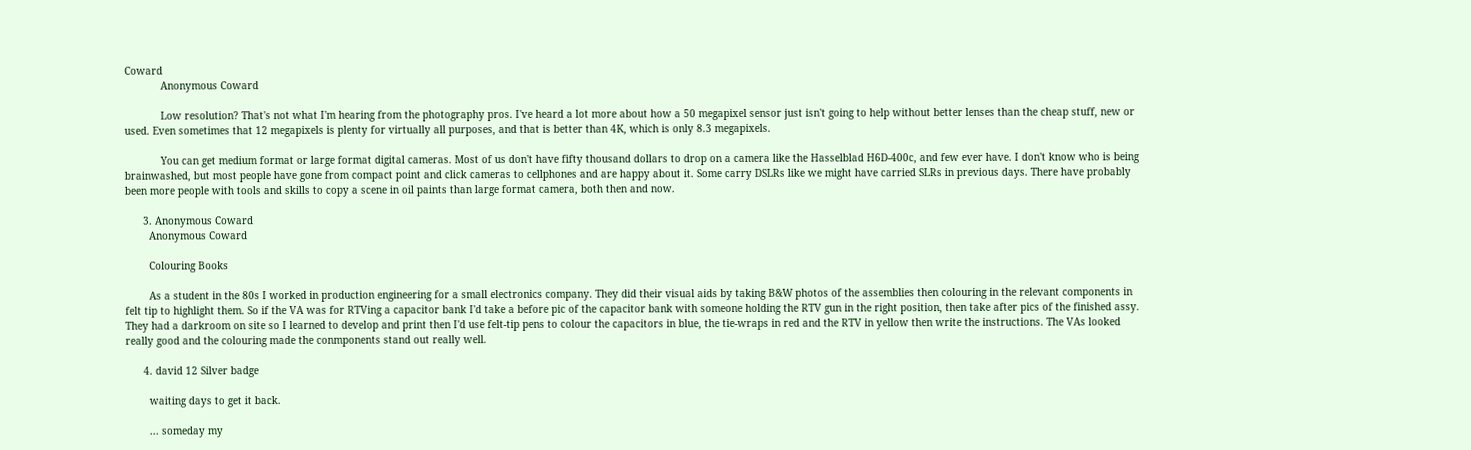Coward
            Anonymous Coward

            Low resolution? That's not what I'm hearing from the photography pros. I've heard a lot more about how a 50 megapixel sensor just isn't going to help without better lenses than the cheap stuff, new or used. Even sometimes that 12 megapixels is plenty for virtually all purposes, and that is better than 4K, which is only 8.3 megapixels.

            You can get medium format or large format digital cameras. Most of us don't have fifty thousand dollars to drop on a camera like the Hasselblad H6D-400c, and few ever have. I don't know who is being brainwashed, but most people have gone from compact point and click cameras to cellphones and are happy about it. Some carry DSLRs like we might have carried SLRs in previous days. There have probably been more people with tools and skills to copy a scene in oil paints than large format camera, both then and now.

      3. Anonymous Coward
        Anonymous Coward

        Colouring Books

        As a student in the 80s I worked in production engineering for a small electronics company. They did their visual aids by taking B&W photos of the assemblies then colouring in the relevant components in felt tip to highlight them. So if the VA was for RTVing a capacitor bank I'd take a before pic of the capacitor bank with someone holding the RTV gun in the right position, then take after pics of the finished assy. They had a darkroom on site so I learned to develop and print then I'd use felt-tip pens to colour the capacitors in blue, the tie-wraps in red and the RTV in yellow then write the instructions. The VAs looked really good and the colouring made the conmponents stand out really well.

      4. david 12 Silver badge

        waiting days to get it back.

        ... someday my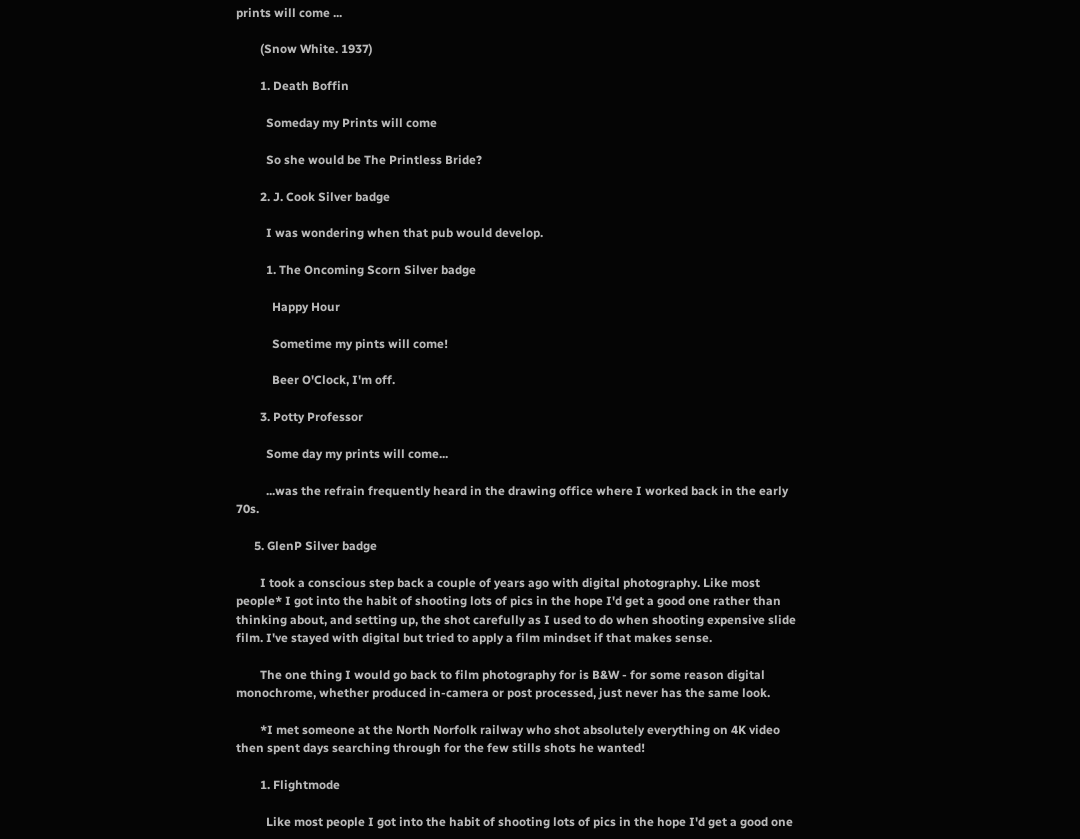prints will come ...

        (Snow White. 1937)

        1. Death Boffin

          Someday my Prints will come

          So she would be The Printless Bride?

        2. J. Cook Silver badge

          I was wondering when that pub would develop.

          1. The Oncoming Scorn Silver badge

            Happy Hour

            Sometime my pints will come!

            Beer O'Clock, I'm off.

        3. Potty Professor

          Some day my prints will come...

          ...was the refrain frequently heard in the drawing office where I worked back in the early 70s.

      5. GlenP Silver badge

        I took a conscious step back a couple of years ago with digital photography. Like most people* I got into the habit of shooting lots of pics in the hope I'd get a good one rather than thinking about, and setting up, the shot carefully as I used to do when shooting expensive slide film. I've stayed with digital but tried to apply a film mindset if that makes sense.

        The one thing I would go back to film photography for is B&W - for some reason digital monochrome, whether produced in-camera or post processed, just never has the same look.

        *I met someone at the North Norfolk railway who shot absolutely everything on 4K video then spent days searching through for the few stills shots he wanted!

        1. Flightmode

          Like most people I got into the habit of shooting lots of pics in the hope I'd get a good one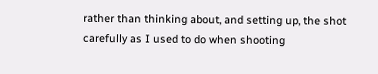rather than thinking about, and setting up, the shot carefully as I used to do when shooting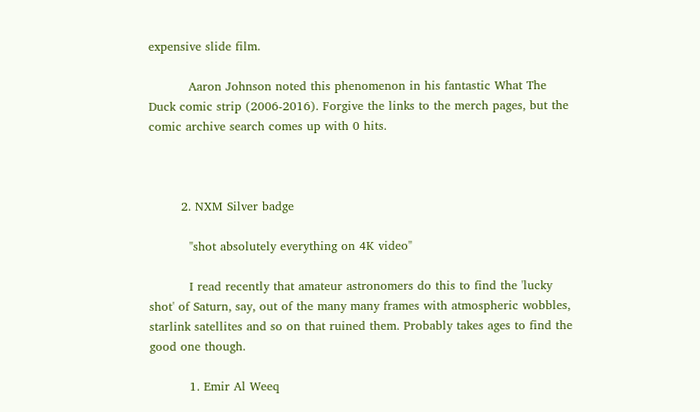expensive slide film.

          Aaron Johnson noted this phenomenon in his fantastic What The Duck comic strip (2006-2016). Forgive the links to the merch pages, but the comic archive search comes up with 0 hits.



        2. NXM Silver badge

          "shot absolutely everything on 4K video"

          I read recently that amateur astronomers do this to find the 'lucky shot' of Saturn, say, out of the many many frames with atmospheric wobbles, starlink satellites and so on that ruined them. Probably takes ages to find the good one though.

          1. Emir Al Weeq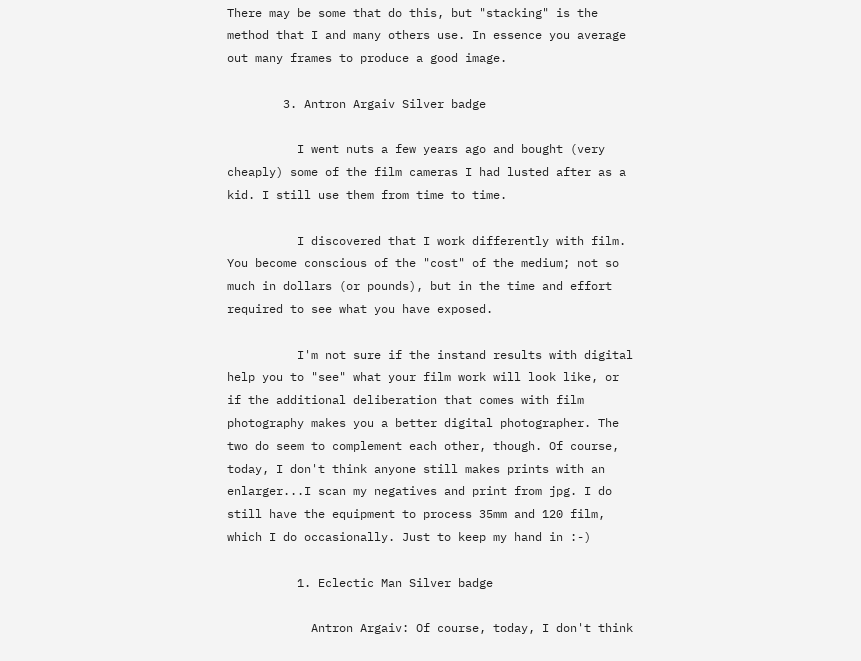There may be some that do this, but "stacking" is the method that I and many others use. In essence you average out many frames to produce a good image.

        3. Antron Argaiv Silver badge

          I went nuts a few years ago and bought (very cheaply) some of the film cameras I had lusted after as a kid. I still use them from time to time.

          I discovered that I work differently with film. You become conscious of the "cost" of the medium; not so much in dollars (or pounds), but in the time and effort required to see what you have exposed.

          I'm not sure if the instand results with digital help you to "see" what your film work will look like, or if the additional deliberation that comes with film photography makes you a better digital photographer. The two do seem to complement each other, though. Of course, today, I don't think anyone still makes prints with an enlarger...I scan my negatives and print from jpg. I do still have the equipment to process 35mm and 120 film, which I do occasionally. Just to keep my hand in :-)

          1. Eclectic Man Silver badge

            Antron Argaiv: Of course, today, I don't think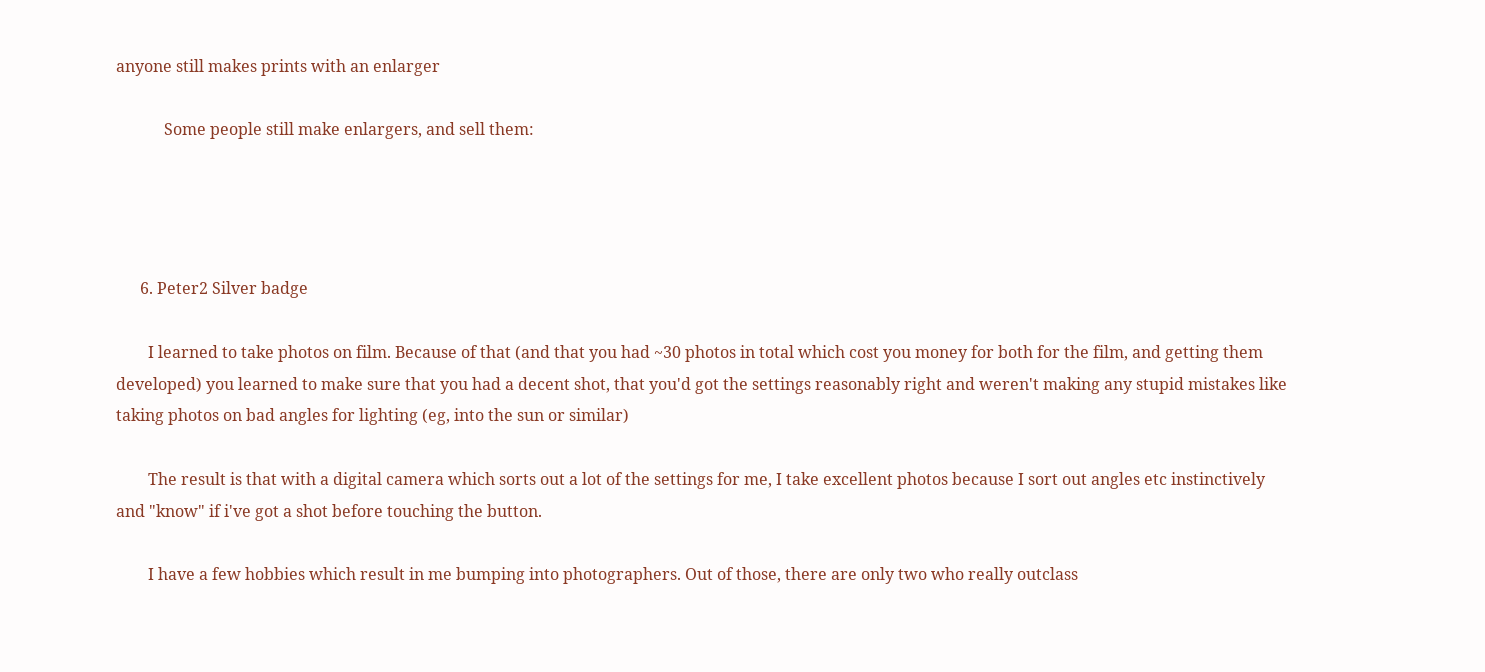anyone still makes prints with an enlarger

            Some people still make enlargers, and sell them:




      6. Peter2 Silver badge

        I learned to take photos on film. Because of that (and that you had ~30 photos in total which cost you money for both for the film, and getting them developed) you learned to make sure that you had a decent shot, that you'd got the settings reasonably right and weren't making any stupid mistakes like taking photos on bad angles for lighting (eg, into the sun or similar)

        The result is that with a digital camera which sorts out a lot of the settings for me, I take excellent photos because I sort out angles etc instinctively and "know" if i've got a shot before touching the button.

        I have a few hobbies which result in me bumping into photographers. Out of those, there are only two who really outclass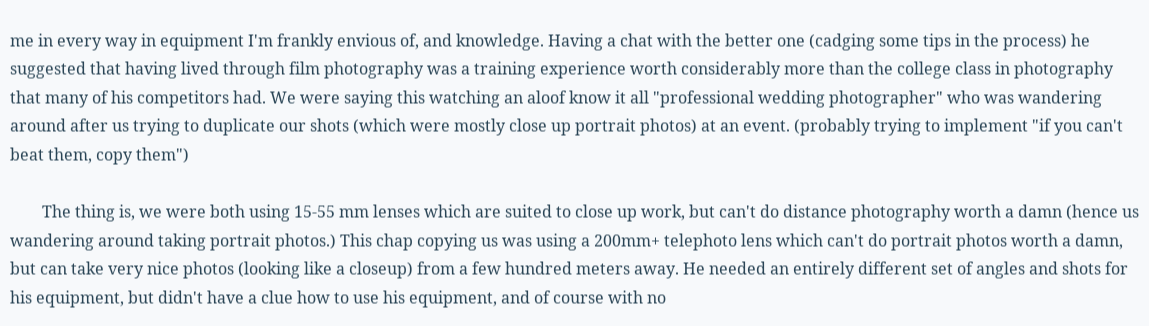me in every way in equipment I'm frankly envious of, and knowledge. Having a chat with the better one (cadging some tips in the process) he suggested that having lived through film photography was a training experience worth considerably more than the college class in photography that many of his competitors had. We were saying this watching an aloof know it all "professional wedding photographer" who was wandering around after us trying to duplicate our shots (which were mostly close up portrait photos) at an event. (probably trying to implement "if you can't beat them, copy them")

        The thing is, we were both using 15-55 mm lenses which are suited to close up work, but can't do distance photography worth a damn (hence us wandering around taking portrait photos.) This chap copying us was using a 200mm+ telephoto lens which can't do portrait photos worth a damn, but can take very nice photos (looking like a closeup) from a few hundred meters away. He needed an entirely different set of angles and shots for his equipment, but didn't have a clue how to use his equipment, and of course with no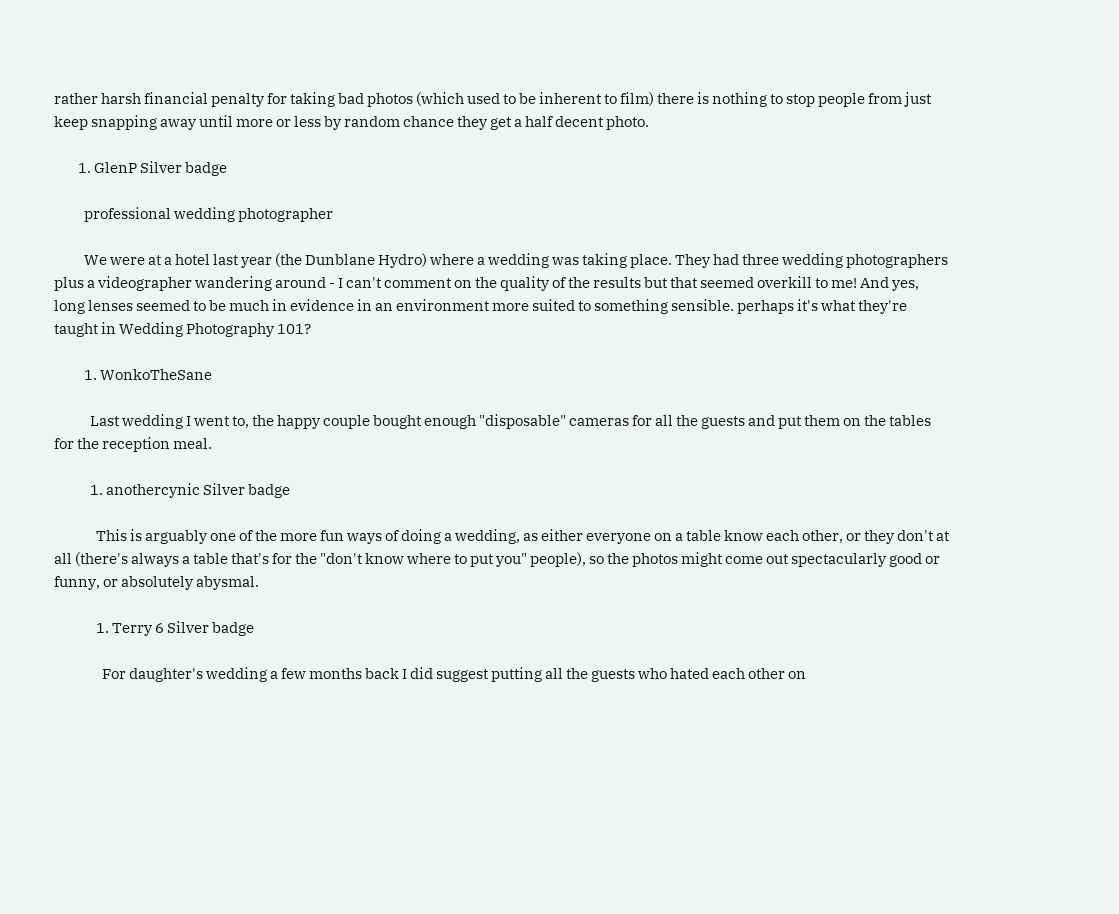rather harsh financial penalty for taking bad photos (which used to be inherent to film) there is nothing to stop people from just keep snapping away until more or less by random chance they get a half decent photo.

        1. GlenP Silver badge

          professional wedding photographer

          We were at a hotel last year (the Dunblane Hydro) where a wedding was taking place. They had three wedding photographers plus a videographer wandering around - I can't comment on the quality of the results but that seemed overkill to me! And yes, long lenses seemed to be much in evidence in an environment more suited to something sensible. perhaps it's what they're taught in Wedding Photography 101?

          1. WonkoTheSane

            Last wedding I went to, the happy couple bought enough "disposable" cameras for all the guests and put them on the tables for the reception meal.

            1. anothercynic Silver badge

              This is arguably one of the more fun ways of doing a wedding, as either everyone on a table know each other, or they don't at all (there's always a table that's for the "don't know where to put you" people), so the photos might come out spectacularly good or funny, or absolutely abysmal.

              1. Terry 6 Silver badge

                For daughter's wedding a few months back I did suggest putting all the guests who hated each other on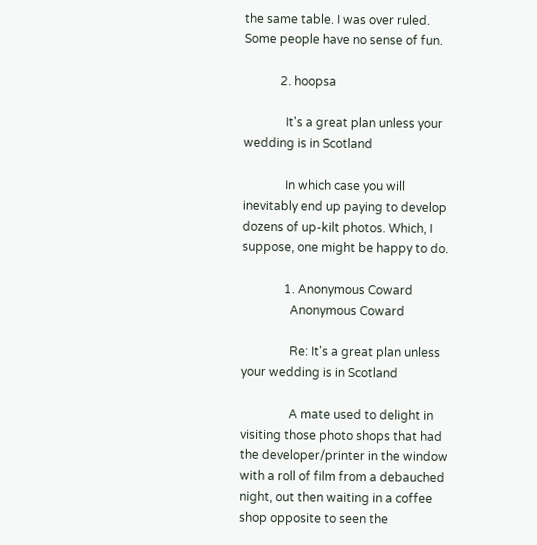the same table. I was over ruled. Some people have no sense of fun.

            2. hoopsa

              It's a great plan unless your wedding is in Scotland

              In which case you will inevitably end up paying to develop dozens of up-kilt photos. Which, I suppose, one might be happy to do.

              1. Anonymous Coward
                Anonymous Coward

                Re: It's a great plan unless your wedding is in Scotland

                A mate used to delight in visiting those photo shops that had the developer/printer in the window with a roll of film from a debauched night, out then waiting in a coffee shop opposite to seen the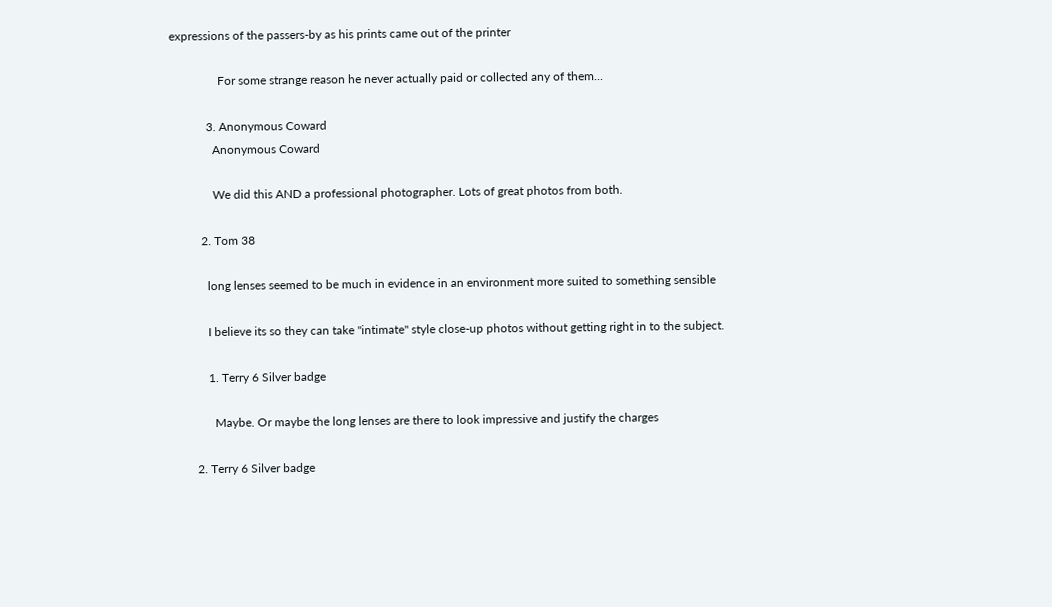expressions of the passers-by as his prints came out of the printer

                For some strange reason he never actually paid or collected any of them...

            3. Anonymous Coward
              Anonymous Coward

              We did this AND a professional photographer. Lots of great photos from both.

          2. Tom 38

            long lenses seemed to be much in evidence in an environment more suited to something sensible

            I believe its so they can take "intimate" style close-up photos without getting right in to the subject.

            1. Terry 6 Silver badge

              Maybe. Or maybe the long lenses are there to look impressive and justify the charges

        2. Terry 6 Silver badge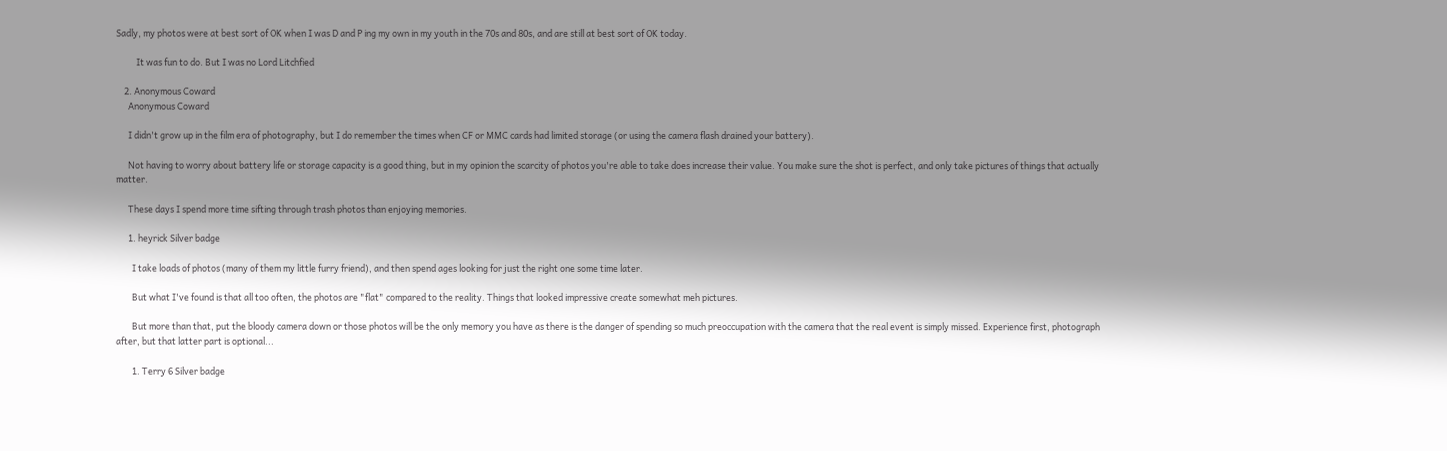Sadly, my photos were at best sort of OK when I was D and P ing my own in my youth in the 70s and 80s, and are still at best sort of OK today.

          It was fun to do. But I was no Lord Litchfied

    2. Anonymous Coward
      Anonymous Coward

      I didn't grow up in the film era of photography, but I do remember the times when CF or MMC cards had limited storage (or using the camera flash drained your battery).

      Not having to worry about battery life or storage capacity is a good thing, but in my opinion the scarcity of photos you're able to take does increase their value. You make sure the shot is perfect, and only take pictures of things that actually matter.

      These days I spend more time sifting through trash photos than enjoying memories.

      1. heyrick Silver badge

        I take loads of photos (many of them my little furry friend), and then spend ages looking for just the right one some time later.

        But what I've found is that all too often, the photos are "flat" compared to the reality. Things that looked impressive create somewhat meh pictures.

        But more than that, put the bloody camera down or those photos will be the only memory you have as there is the danger of spending so much preoccupation with the camera that the real event is simply missed. Experience first, photograph after, but that latter part is optional...

        1. Terry 6 Silver badge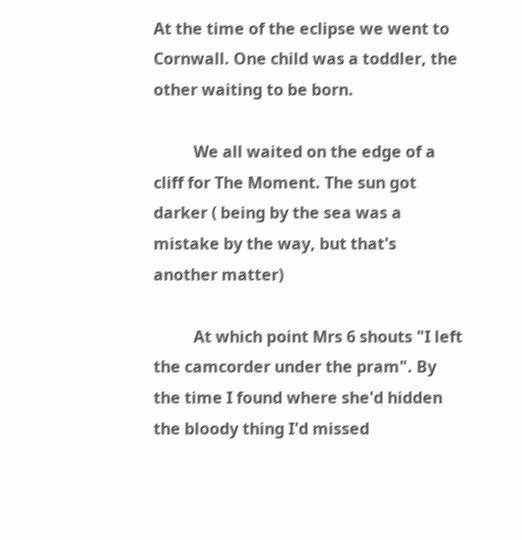At the time of the eclipse we went to Cornwall. One child was a toddler, the other waiting to be born.

          We all waited on the edge of a cliff for The Moment. The sun got darker ( being by the sea was a mistake by the way, but that's another matter)

          At which point Mrs 6 shouts "I left the camcorder under the pram". By the time I found where she'd hidden the bloody thing I'd missed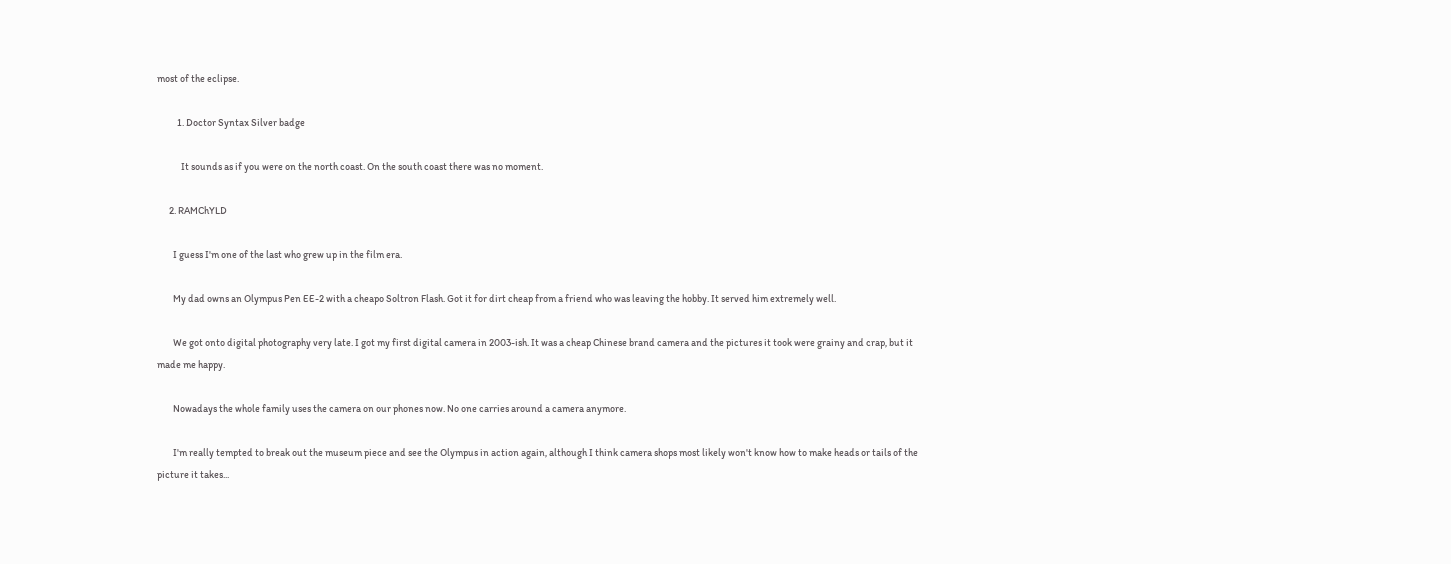most of the eclipse.

          1. Doctor Syntax Silver badge

            It sounds as if you were on the north coast. On the south coast there was no moment.

      2. RAMChYLD

        I guess I'm one of the last who grew up in the film era.

        My dad owns an Olympus Pen EE-2 with a cheapo Soltron Flash. Got it for dirt cheap from a friend who was leaving the hobby. It served him extremely well.

        We got onto digital photography very late. I got my first digital camera in 2003-ish. It was a cheap Chinese brand camera and the pictures it took were grainy and crap, but it made me happy.

        Nowadays the whole family uses the camera on our phones now. No one carries around a camera anymore.

        I'm really tempted to break out the museum piece and see the Olympus in action again, although I think camera shops most likely won't know how to make heads or tails of the picture it takes...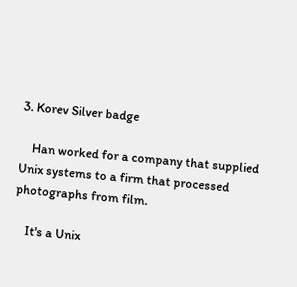3. Korev Silver badge

    Han worked for a company that supplied Unix systems to a firm that processed photographs from film.

    It's a Unix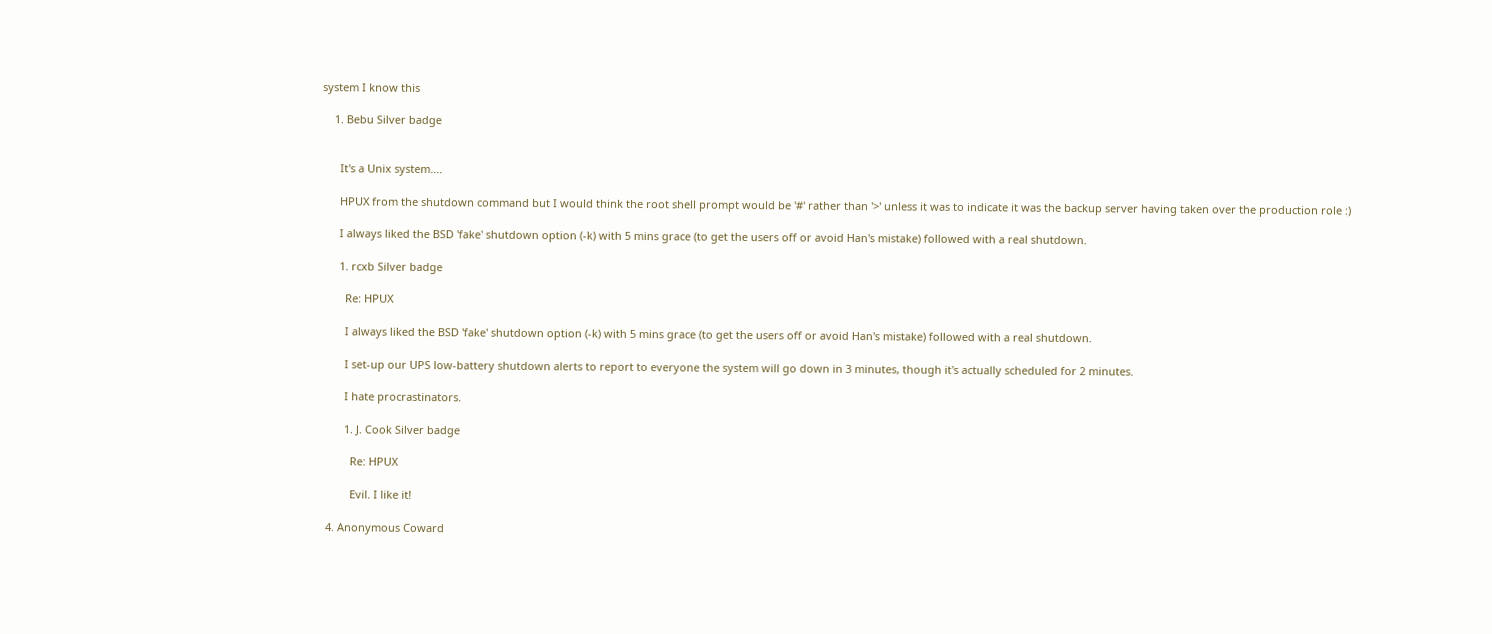system I know this

    1. Bebu Silver badge


      It's a Unix system....

      HPUX from the shutdown command but I would think the root shell prompt would be '#' rather than '>' unless it was to indicate it was the backup server having taken over the production role :)

      I always liked the BSD 'fake' shutdown option (-k) with 5 mins grace (to get the users off or avoid Han's mistake) followed with a real shutdown.

      1. rcxb Silver badge

        Re: HPUX

        I always liked the BSD 'fake' shutdown option (-k) with 5 mins grace (to get the users off or avoid Han's mistake) followed with a real shutdown.

        I set-up our UPS low-battery shutdown alerts to report to everyone the system will go down in 3 minutes, though it's actually scheduled for 2 minutes.

        I hate procrastinators.

        1. J. Cook Silver badge

          Re: HPUX

          Evil. I like it!

  4. Anonymous Coward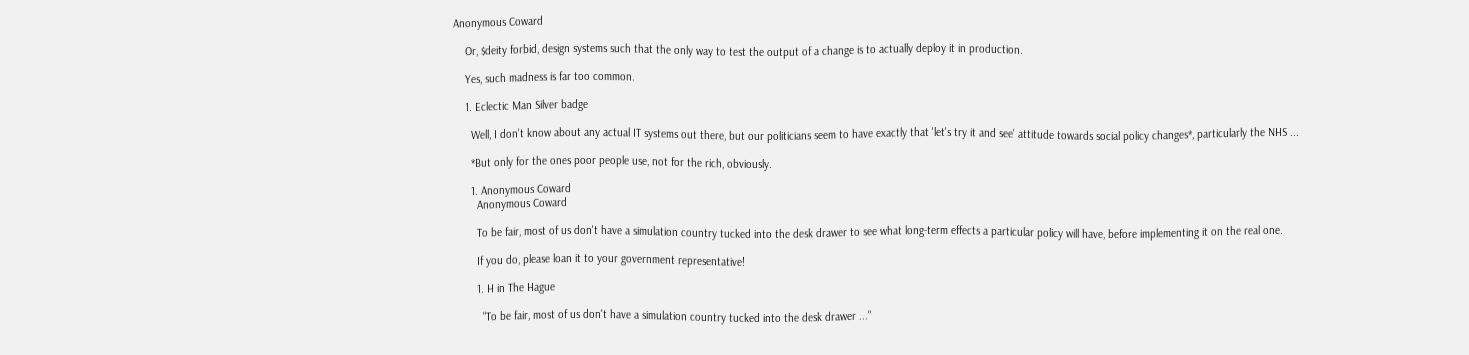Anonymous Coward

    Or, $deity forbid, design systems such that the only way to test the output of a change is to actually deploy it in production.

    Yes, such madness is far too common.

    1. Eclectic Man Silver badge

      Well, I don't know about any actual IT systems out there, but our politicians seem to have exactly that 'let's try it and see' attitude towards social policy changes*, particularly the NHS ...

      *But only for the ones poor people use, not for the rich, obviously.

      1. Anonymous Coward
        Anonymous Coward

        To be fair, most of us don't have a simulation country tucked into the desk drawer to see what long-term effects a particular policy will have, before implementing it on the real one.

        If you do, please loan it to your government representative!

        1. H in The Hague

          "To be fair, most of us don't have a simulation country tucked into the desk drawer ..."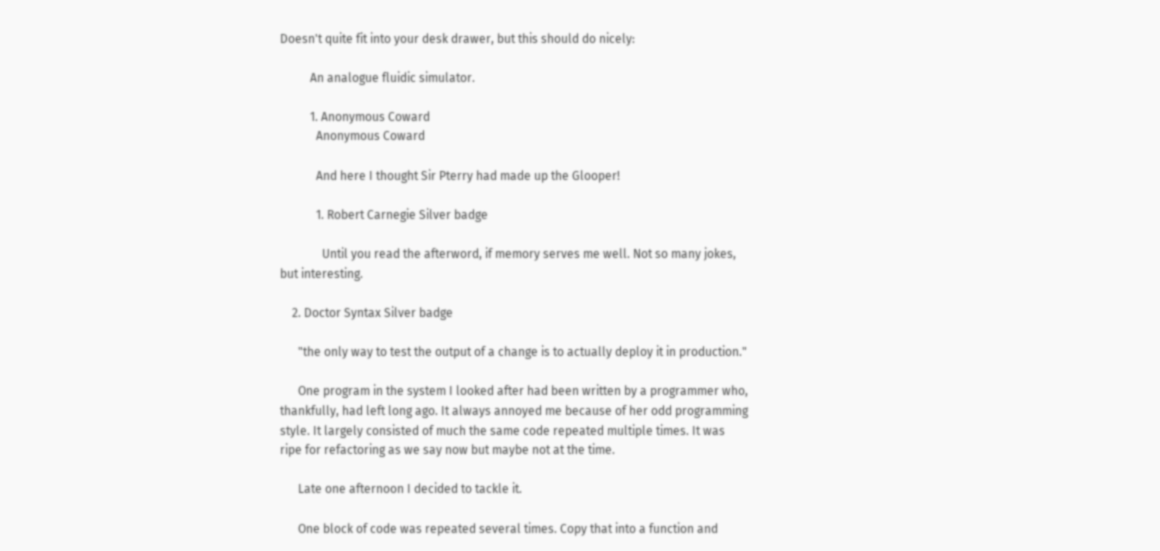Doesn't quite fit into your desk drawer, but this should do nicely:

          An analogue fluidic simulator.

          1. Anonymous Coward
            Anonymous Coward

            And here I thought Sir Pterry had made up the Glooper!

            1. Robert Carnegie Silver badge

              Until you read the afterword, if memory serves me well. Not so many jokes, but interesting.

    2. Doctor Syntax Silver badge

      "the only way to test the output of a change is to actually deploy it in production."

      One program in the system I looked after had been written by a programmer who, thankfully, had left long ago. It always annoyed me because of her odd programming style. It largely consisted of much the same code repeated multiple times. It was ripe for refactoring as we say now but maybe not at the time.

      Late one afternoon I decided to tackle it.

      One block of code was repeated several times. Copy that into a function and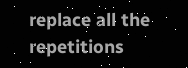replace all the repetitions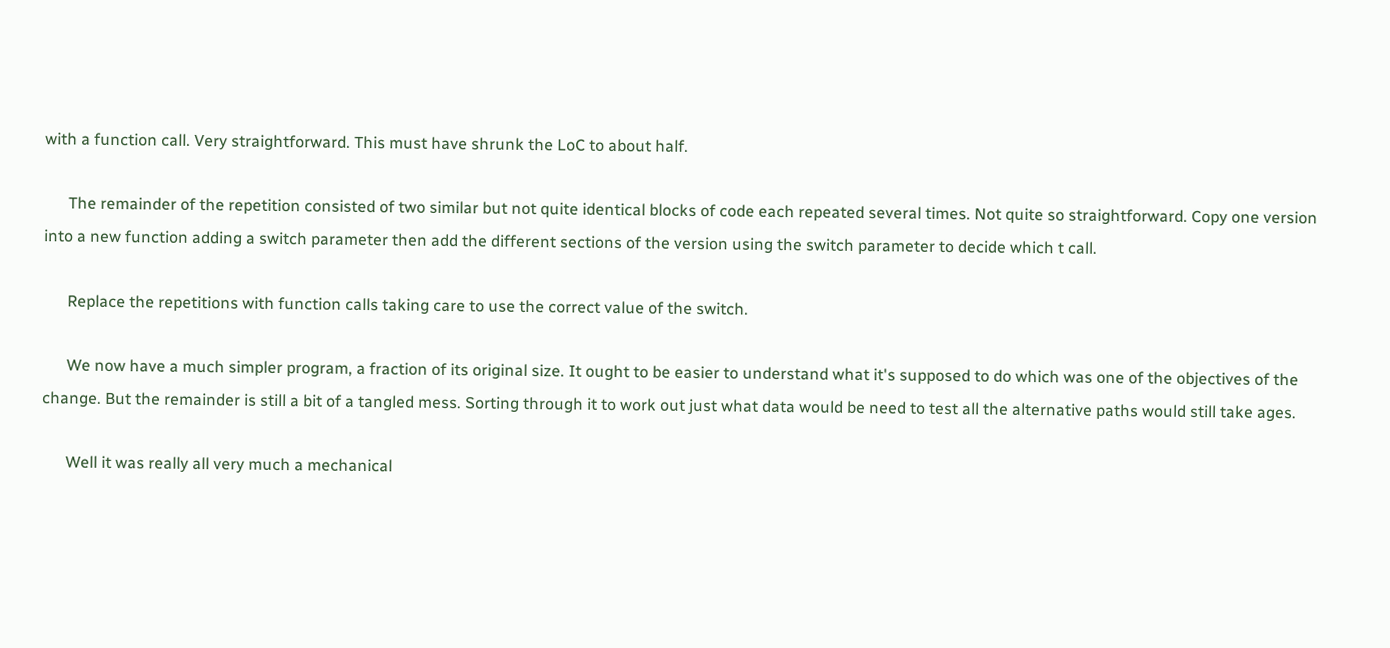with a function call. Very straightforward. This must have shrunk the LoC to about half.

      The remainder of the repetition consisted of two similar but not quite identical blocks of code each repeated several times. Not quite so straightforward. Copy one version into a new function adding a switch parameter then add the different sections of the version using the switch parameter to decide which t call.

      Replace the repetitions with function calls taking care to use the correct value of the switch.

      We now have a much simpler program, a fraction of its original size. It ought to be easier to understand what it's supposed to do which was one of the objectives of the change. But the remainder is still a bit of a tangled mess. Sorting through it to work out just what data would be need to test all the alternative paths would still take ages.

      Well it was really all very much a mechanical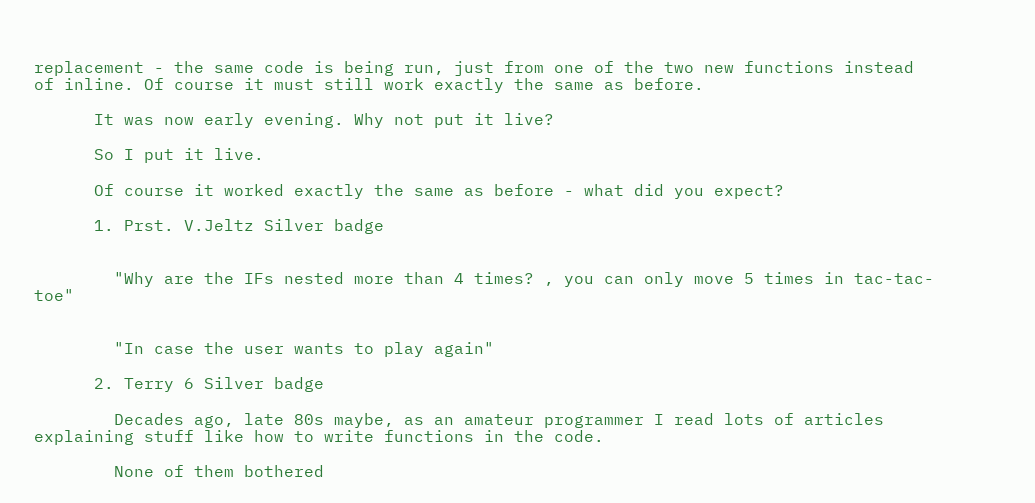replacement - the same code is being run, just from one of the two new functions instead of inline. Of course it must still work exactly the same as before.

      It was now early evening. Why not put it live?

      So I put it live.

      Of course it worked exactly the same as before - what did you expect?

      1. Prst. V.Jeltz Silver badge


        "Why are the IFs nested more than 4 times? , you can only move 5 times in tac-tac-toe"


        "In case the user wants to play again"

      2. Terry 6 Silver badge

        Decades ago, late 80s maybe, as an amateur programmer I read lots of articles explaining stuff like how to write functions in the code.

        None of them bothered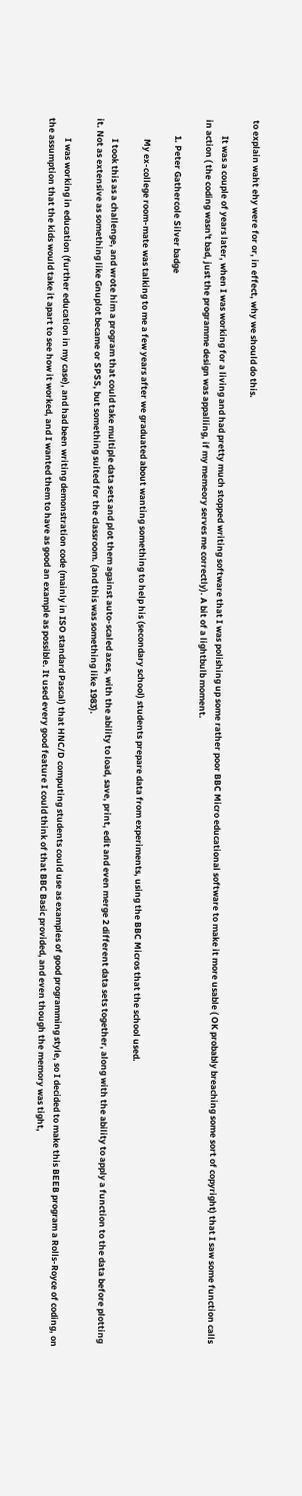to explain waht ehy were for or, in effect, why we should do this.

        It was a couple of years later, when I was working for a living and had pretty much stopped writing software that I was polishing up some rather poor BBC Micro educational software to make it more usable ( OK probably breaching some sort of copyright) that I saw some function calls in action ( the coding wasn't bad, just the programme design was appalling, if my memeory serves me correctly). A bit of a lightbulb moment.

        1. Peter Gathercole Silver badge

          My ex-college room-mate was talking to me a few years after we graduated about wanting something to help his (secondary school) students prepare data from experiments, using the BBC Micros that the school used.

          I took this as a challenge, and wrote him a program that could take multiple data sets and plot them against auto-scaled axes, with the ability to load, save, print, edit and even merge 2 different data sets together, along with the ability to apply a function to the data before plotting it. Not as extensive as something like Gnuplot became or SPSS, but something suited for the classroom. (and this was something like 1983).

          I was working in education (further education in my case), and had been writing demonstration code (mainly in ISO standard Pascal) that HNC/D computing students could use as examples of good programming style, so I decided to make this BEEB program a Rolls-Royce of coding, on the assumption that the kids would take it apart to see how it worked, and I wanted them to have as good an example as possible. It used every good feature I could think of that BBC Basic provided, and even though the memory was tight,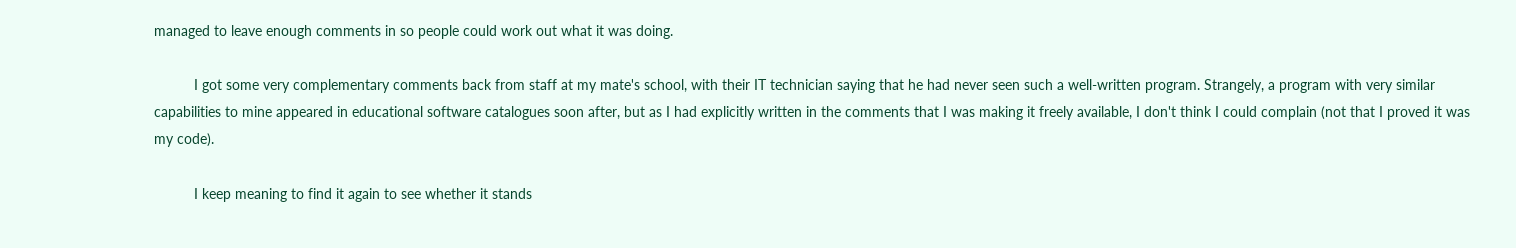managed to leave enough comments in so people could work out what it was doing.

          I got some very complementary comments back from staff at my mate's school, with their IT technician saying that he had never seen such a well-written program. Strangely, a program with very similar capabilities to mine appeared in educational software catalogues soon after, but as I had explicitly written in the comments that I was making it freely available, I don't think I could complain (not that I proved it was my code).

          I keep meaning to find it again to see whether it stands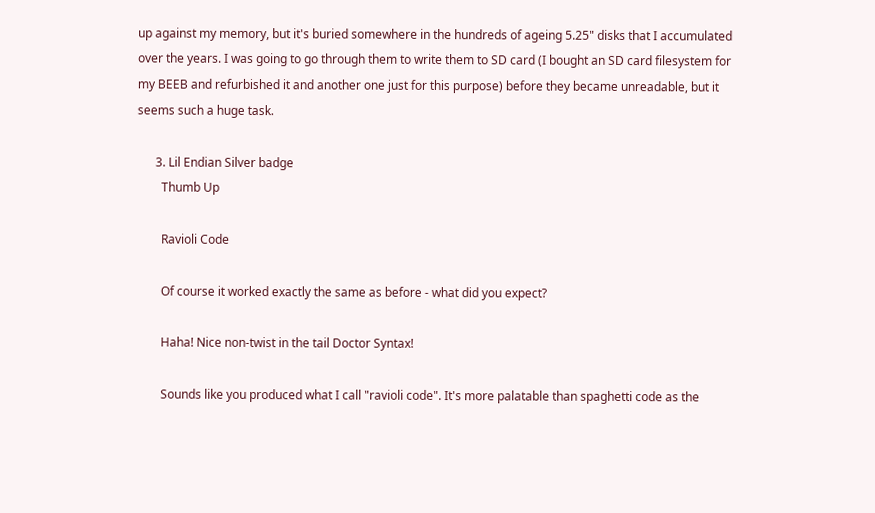up against my memory, but it's buried somewhere in the hundreds of ageing 5.25" disks that I accumulated over the years. I was going to go through them to write them to SD card (I bought an SD card filesystem for my BEEB and refurbished it and another one just for this purpose) before they became unreadable, but it seems such a huge task.

      3. Lil Endian Silver badge
        Thumb Up

        Ravioli Code

        Of course it worked exactly the same as before - what did you expect?

        Haha! Nice non-twist in the tail Doctor Syntax!

        Sounds like you produced what I call "ravioli code". It's more palatable than spaghetti code as the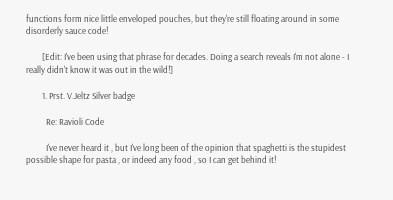functions form nice little enveloped pouches, but they're still floating around in some disorderly sauce code!

        [Edit: I've been using that phrase for decades. Doing a search reveals I'm not alone - I really didn't know it was out in the wild!]

        1. Prst. V.Jeltz Silver badge

          Re: Ravioli Code

          I've never heard it , but I've long been of the opinion that spaghetti is the stupidest possible shape for pasta , or indeed any food , so I can get behind it!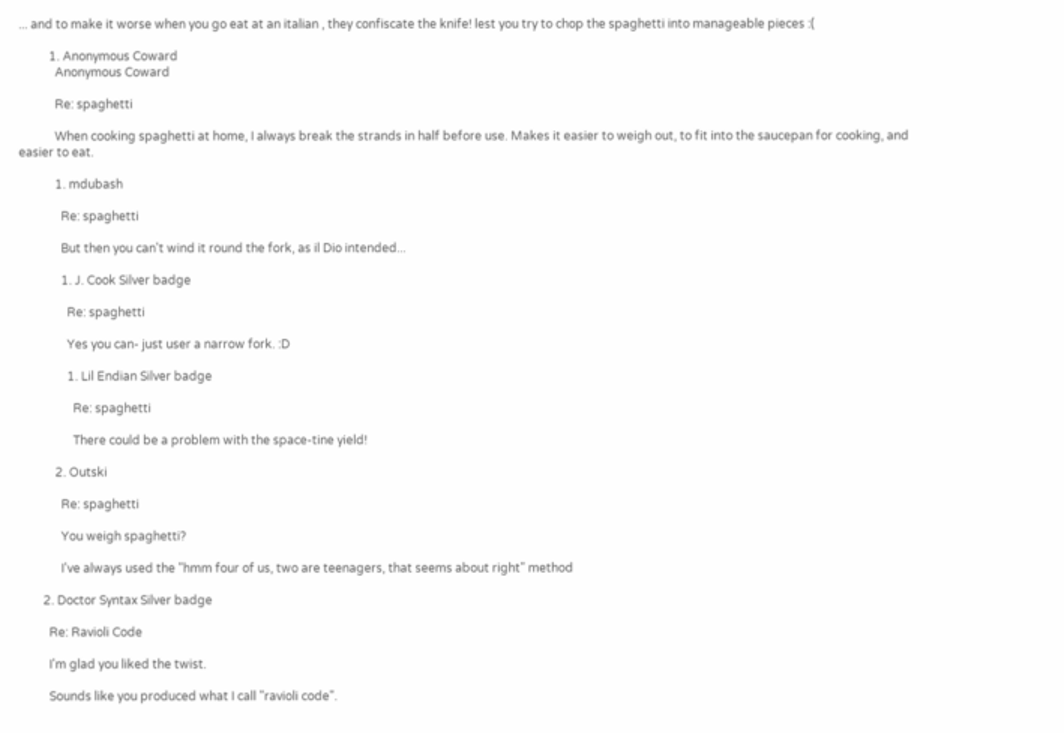... and to make it worse when you go eat at an italian , they confiscate the knife! lest you try to chop the spaghetti into manageable pieces :(

          1. Anonymous Coward
            Anonymous Coward

            Re: spaghetti

            When cooking spaghetti at home, I always break the strands in half before use. Makes it easier to weigh out, to fit into the saucepan for cooking, and easier to eat.

            1. mdubash

              Re: spaghetti

              But then you can't wind it round the fork, as il Dio intended...

              1. J. Cook Silver badge

                Re: spaghetti

                Yes you can- just user a narrow fork. :D

                1. Lil Endian Silver badge

                  Re: spaghetti

                  There could be a problem with the space-tine yield!

            2. Outski

              Re: spaghetti

              You weigh spaghetti?

              I've always used the "hmm four of us, two are teenagers, that seems about right" method

        2. Doctor Syntax Silver badge

          Re: Ravioli Code

          I'm glad you liked the twist.

          Sounds like you produced what I call "ravioli code".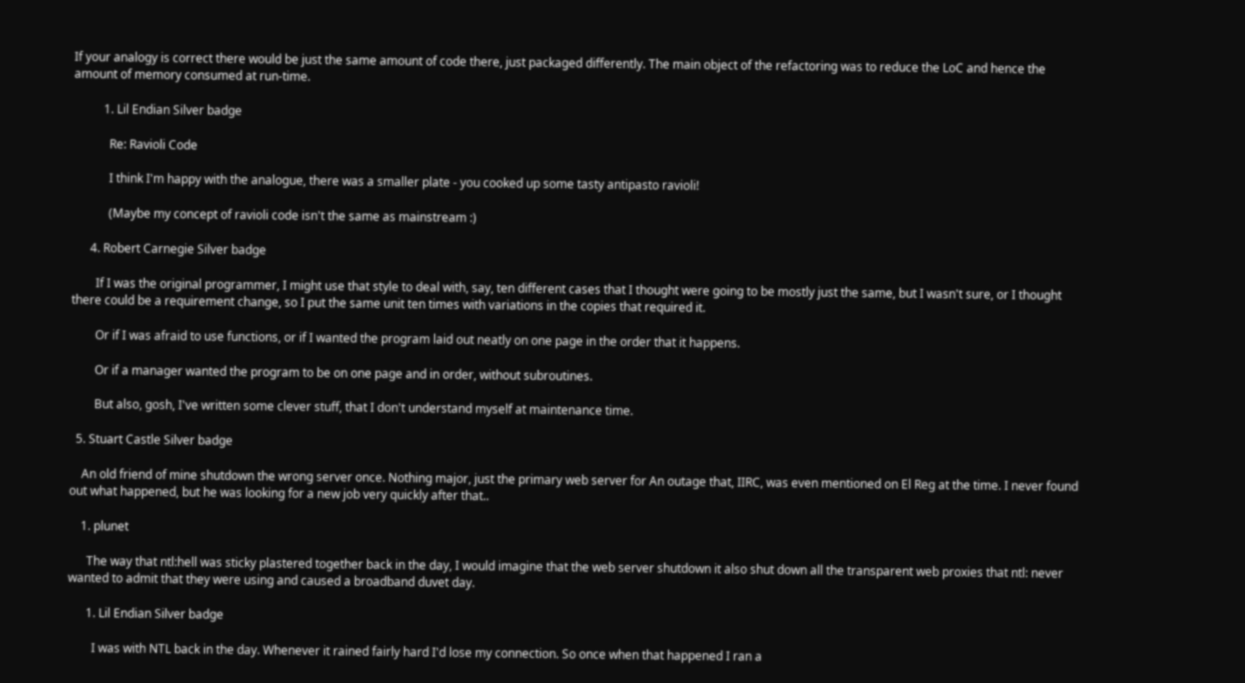If your analogy is correct there would be just the same amount of code there, just packaged differently. The main object of the refactoring was to reduce the LoC and hence the amount of memory consumed at run-time.

          1. Lil Endian Silver badge

            Re: Ravioli Code

            I think I'm happy with the analogue, there was a smaller plate - you cooked up some tasty antipasto ravioli!

            (Maybe my concept of ravioli code isn't the same as mainstream :)

      4. Robert Carnegie Silver badge

        If I was the original programmer, I might use that style to deal with, say, ten different cases that I thought were going to be mostly just the same, but I wasn't sure, or I thought there could be a requirement change, so I put the same unit ten times with variations in the copies that required it.

        Or if I was afraid to use functions, or if I wanted the program laid out neatly on one page in the order that it happens.

        Or if a manager wanted the program to be on one page and in order, without subroutines.

        But also, gosh, I've written some clever stuff, that I don't understand myself at maintenance time.

  5. Stuart Castle Silver badge

    An old friend of mine shutdown the wrong server once. Nothing major, just the primary web server for An outage that, IIRC, was even mentioned on El Reg at the time. I never found out what happened, but he was looking for a new job very quickly after that..

    1. plunet

      The way that ntl:hell was sticky plastered together back in the day, I would imagine that the web server shutdown it also shut down all the transparent web proxies that ntl: never wanted to admit that they were using and caused a broadband duvet day.

      1. Lil Endian Silver badge

        I was with NTL back in the day. Whenever it rained fairly hard I'd lose my connection. So once when that happened I ran a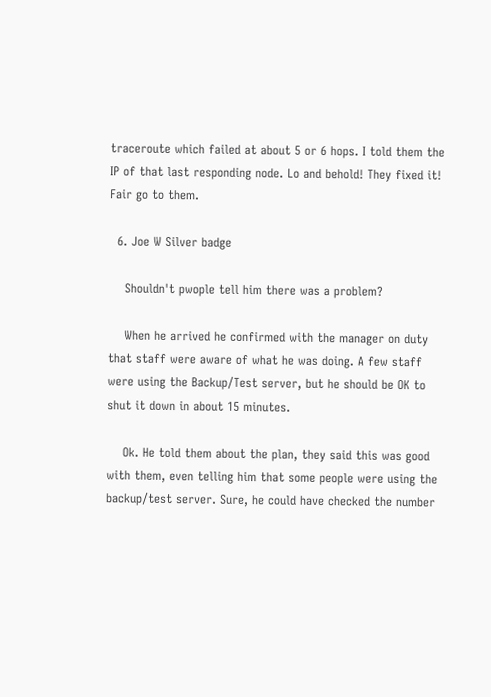traceroute which failed at about 5 or 6 hops. I told them the IP of that last responding node. Lo and behold! They fixed it! Fair go to them.

  6. Joe W Silver badge

    Shouldn't pwople tell him there was a problem?

    When he arrived he confirmed with the manager on duty that staff were aware of what he was doing. A few staff were using the Backup/Test server, but he should be OK to shut it down in about 15 minutes.

    Ok. He told them about the plan, they said this was good with them, even telling him that some people were using the backup/test server. Sure, he could have checked the number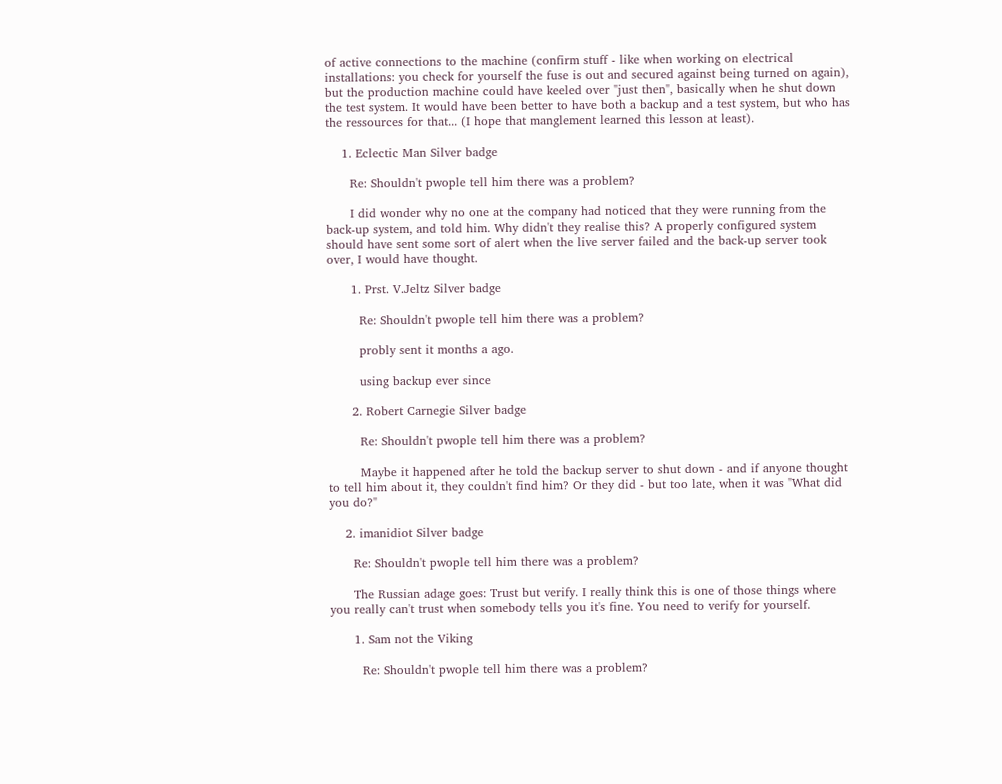of active connections to the machine (confirm stuff - like when working on electrical installations: you check for yourself the fuse is out and secured against being turned on again), but the production machine could have keeled over "just then", basically when he shut down the test system. It would have been better to have both a backup and a test system, but who has the ressources for that... (I hope that manglement learned this lesson at least).

    1. Eclectic Man Silver badge

      Re: Shouldn't pwople tell him there was a problem?

      I did wonder why no one at the company had noticed that they were running from the back-up system, and told him. Why didn't they realise this? A properly configured system should have sent some sort of alert when the live server failed and the back-up server took over, I would have thought.

      1. Prst. V.Jeltz Silver badge

        Re: Shouldn't pwople tell him there was a problem?

        probly sent it months a ago.

        using backup ever since

      2. Robert Carnegie Silver badge

        Re: Shouldn't pwople tell him there was a problem?

        Maybe it happened after he told the backup server to shut down - and if anyone thought to tell him about it, they couldn't find him? Or they did - but too late, when it was "What did you do?"

    2. imanidiot Silver badge

      Re: Shouldn't pwople tell him there was a problem?

      The Russian adage goes: Trust but verify. I really think this is one of those things where you really can't trust when somebody tells you it's fine. You need to verify for yourself.

      1. Sam not the Viking

        Re: Shouldn't pwople tell him there was a problem?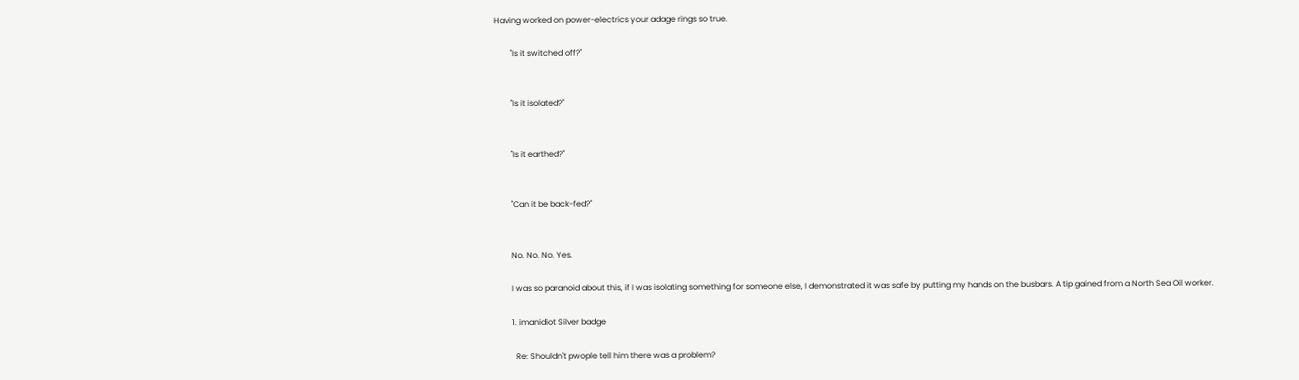Having worked on power-electrics your adage rings so true.

        "Is it switched off?"


        "Is it isolated?"


        "Is it earthed?"


        "Can it be back-fed?"


        No. No. No. Yes.

        I was so paranoid about this, if I was isolating something for someone else, I demonstrated it was safe by putting my hands on the busbars. A tip gained from a North Sea Oil worker.

        1. imanidiot Silver badge

          Re: Shouldn't pwople tell him there was a problem?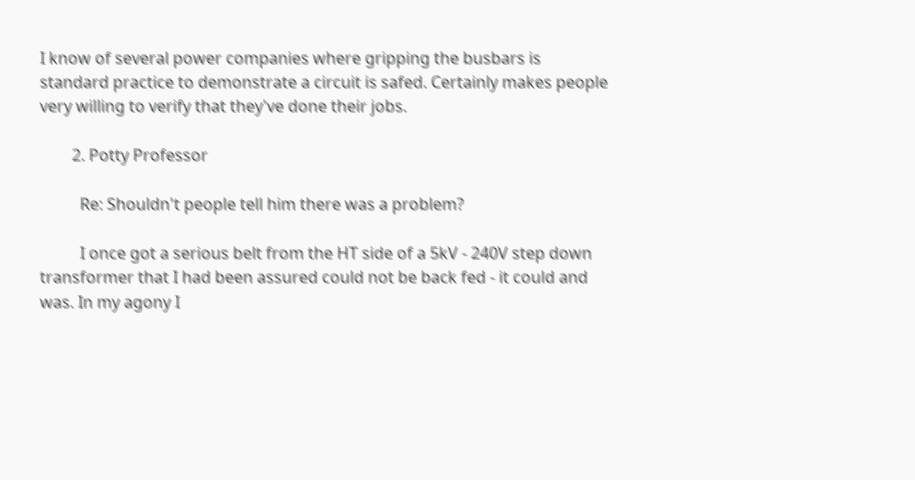I know of several power companies where gripping the busbars is standard practice to demonstrate a circuit is safed. Certainly makes people very willing to verify that they've done their jobs.

        2. Potty Professor

          Re: Shouldn't people tell him there was a problem?

          I once got a serious belt from the HT side of a 5kV - 240V step down transformer that I had been assured could not be back fed - it could and was. In my agony I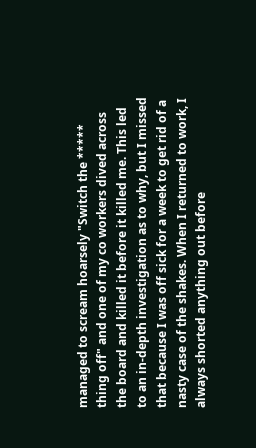managed to scream hoarsely "Switch the ***** thing off" and one of my co workers dived across the board and killed it before it killed me. This led to an in-depth investigation as to why, but I missed that because I was off sick for a week to get rid of a nasty case of the shakes. When I returned to work, I always shorted anything out before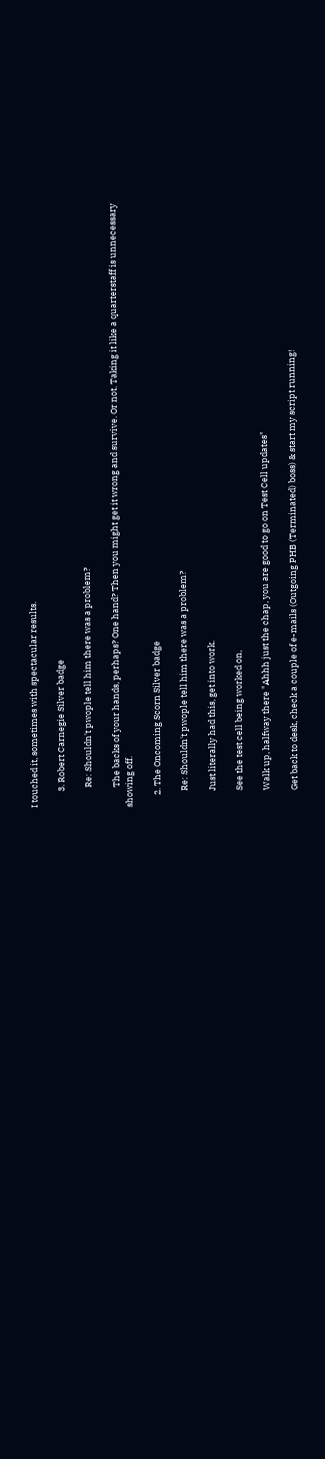I touched it, sometimes with spectacular results.

        3. Robert Carnegie Silver badge

          Re: Shouldn't pwople tell him there was a problem?

          The backs of your hands, perhaps? One hand? Then you might get it wrong and survive. Or not. Taking it like a quarterstaff is unnecessary showing off.

      2. The Oncoming Scorn Silver badge

        Re: Shouldn't pwople tell him there was a problem?

        Just literally had this, get into work.

        See the test cell being worked on,

        Walk up, halfway there "Ahhh just the chap, you are good to go on Test Cell updates"

        Get back to desk, check a couple of e-mails (Outgoing PHB (Terminated) boss) & start my script running!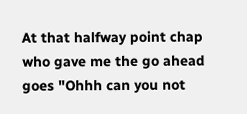At that halfway point chap who gave me the go ahead goes "Ohhh can you not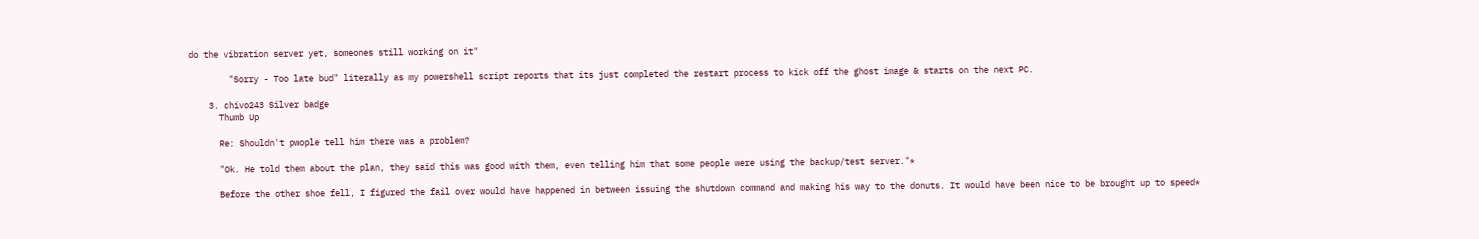do the vibration server yet, someones still working on it"

        "Sorry - Too late bud" literally as my powershell script reports that its just completed the restart process to kick off the ghost image & starts on the next PC.

    3. chivo243 Silver badge
      Thumb Up

      Re: Shouldn't pwople tell him there was a problem?

      "Ok. He told them about the plan, they said this was good with them, even telling him that some people were using the backup/test server."*

      Before the other shoe fell, I figured the fail over would have happened in between issuing the shutdown command and making his way to the donuts. It would have been nice to be brought up to speed*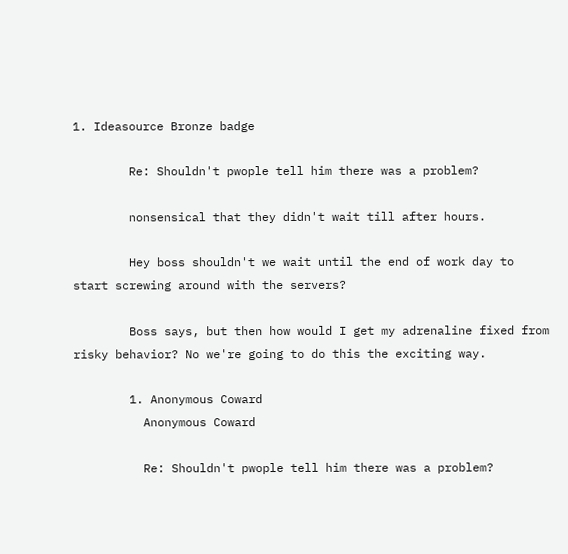1. Ideasource Bronze badge

        Re: Shouldn't pwople tell him there was a problem?

        nonsensical that they didn't wait till after hours.

        Hey boss shouldn't we wait until the end of work day to start screwing around with the servers?

        Boss says, but then how would I get my adrenaline fixed from risky behavior? No we're going to do this the exciting way.

        1. Anonymous Coward
          Anonymous Coward

          Re: Shouldn't pwople tell him there was a problem?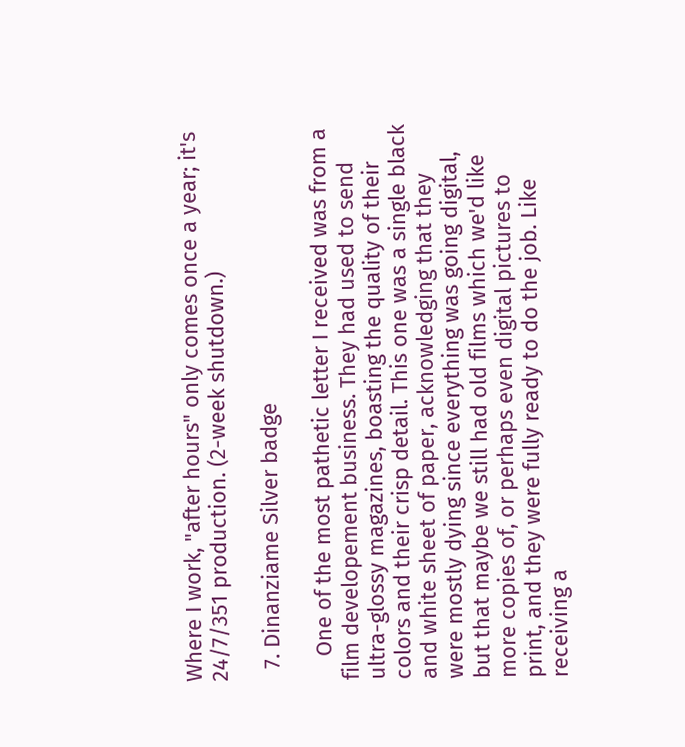Where I work, "after hours" only comes once a year; it's 24/7/351 production. (2-week shutdown.)

  7. Dinanziame Silver badge

    One of the most pathetic letter I received was from a film developement business. They had used to send ultra-glossy magazines, boasting the quality of their colors and their crisp detail. This one was a single black and white sheet of paper, acknowledging that they were mostly dying since everything was going digital, but that maybe we still had old films which we'd like more copies of, or perhaps even digital pictures to print, and they were fully ready to do the job. Like receiving a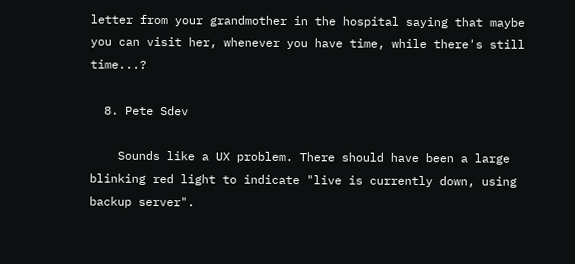letter from your grandmother in the hospital saying that maybe you can visit her, whenever you have time, while there's still time...?

  8. Pete Sdev

    Sounds like a UX problem. There should have been a large blinking red light to indicate "live is currently down, using backup server".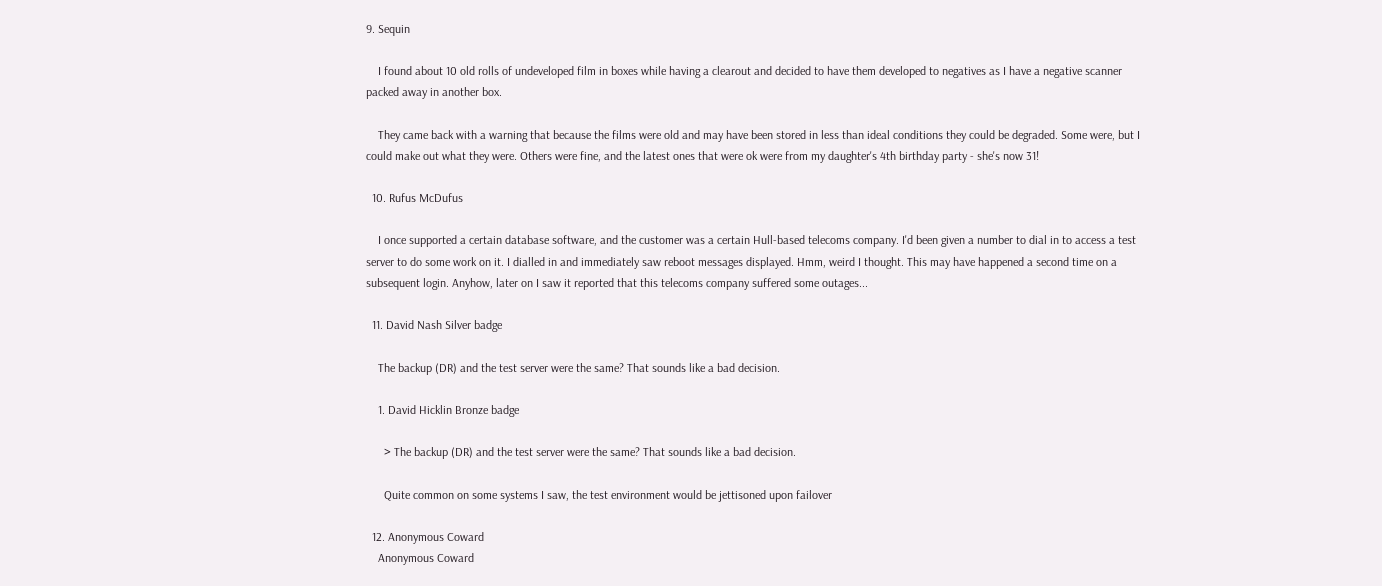9. Sequin

    I found about 10 old rolls of undeveloped film in boxes while having a clearout and decided to have them developed to negatives as I have a negative scanner packed away in another box.

    They came back with a warning that because the films were old and may have been stored in less than ideal conditions they could be degraded. Some were, but I could make out what they were. Others were fine, and the latest ones that were ok were from my daughter's 4th birthday party - she's now 31!

  10. Rufus McDufus

    I once supported a certain database software, and the customer was a certain Hull-based telecoms company. I'd been given a number to dial in to access a test server to do some work on it. I dialled in and immediately saw reboot messages displayed. Hmm, weird I thought. This may have happened a second time on a subsequent login. Anyhow, later on I saw it reported that this telecoms company suffered some outages...

  11. David Nash Silver badge

    The backup (DR) and the test server were the same? That sounds like a bad decision.

    1. David Hicklin Bronze badge

      > The backup (DR) and the test server were the same? That sounds like a bad decision.

      Quite common on some systems I saw, the test environment would be jettisoned upon failover

  12. Anonymous Coward
    Anonymous Coward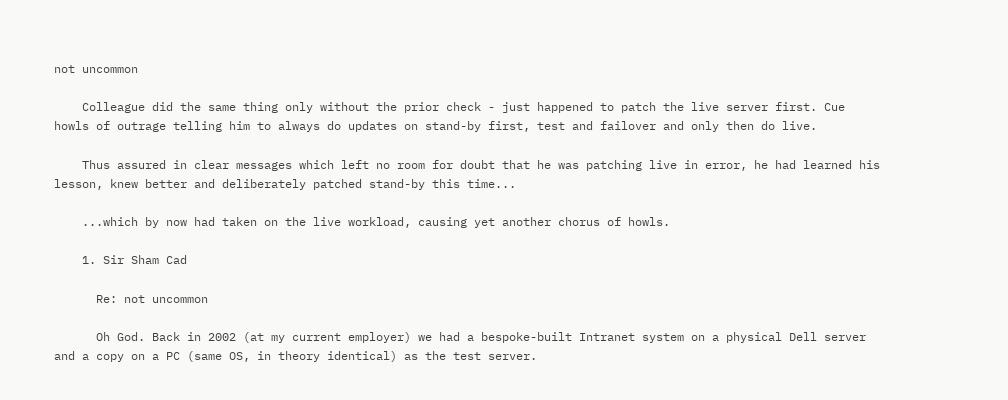not uncommon

    Colleague did the same thing only without the prior check - just happened to patch the live server first. Cue howls of outrage telling him to always do updates on stand-by first, test and failover and only then do live.

    Thus assured in clear messages which left no room for doubt that he was patching live in error, he had learned his lesson, knew better and deliberately patched stand-by this time...

    ...which by now had taken on the live workload, causing yet another chorus of howls.

    1. Sir Sham Cad

      Re: not uncommon

      Oh God. Back in 2002 (at my current employer) we had a bespoke-built Intranet system on a physical Dell server and a copy on a PC (same OS, in theory identical) as the test server.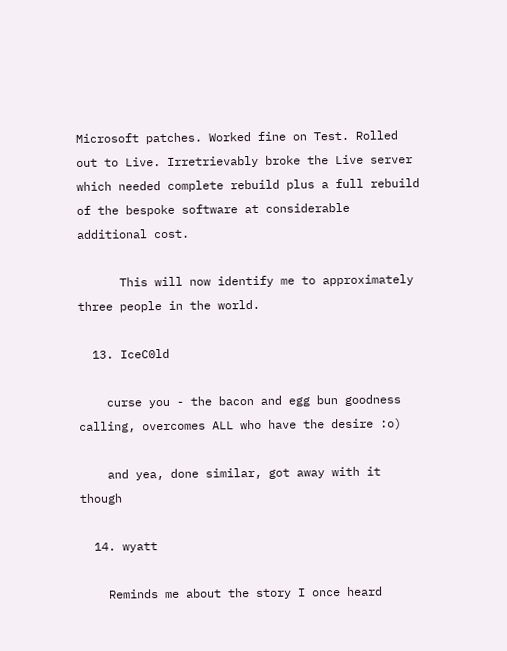Microsoft patches. Worked fine on Test. Rolled out to Live. Irretrievably broke the Live server which needed complete rebuild plus a full rebuild of the bespoke software at considerable additional cost.

      This will now identify me to approximately three people in the world.

  13. IceC0ld

    curse you - the bacon and egg bun goodness calling, overcomes ALL who have the desire :o)

    and yea, done similar, got away with it though

  14. wyatt

    Reminds me about the story I once heard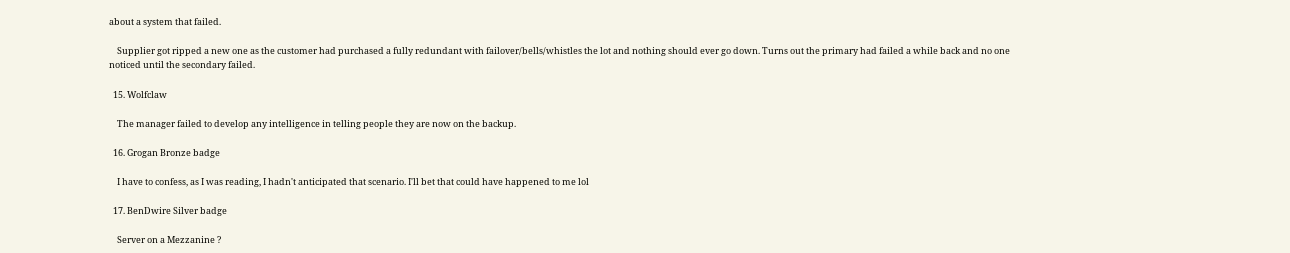about a system that failed.

    Supplier got ripped a new one as the customer had purchased a fully redundant with failover/bells/whistles the lot and nothing should ever go down. Turns out the primary had failed a while back and no one noticed until the secondary failed.

  15. Wolfclaw

    The manager failed to develop any intelligence in telling people they are now on the backup.

  16. Grogan Bronze badge

    I have to confess, as I was reading, I hadn't anticipated that scenario. I'll bet that could have happened to me lol

  17. BenDwire Silver badge

    Server on a Mezzanine ?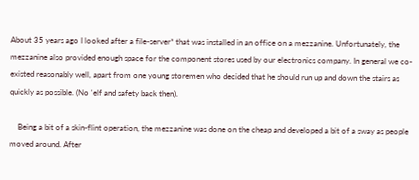About 35 years ago I looked after a file-server* that was installed in an office on a mezzanine. Unfortunately, the mezzanine also provided enough space for the component stores used by our electronics company. In general we co-existed reasonably well, apart from one young storemen who decided that he should run up and down the stairs as quickly as possible. (No 'elf and safety back then).

    Being a bit of a skin-flint operation, the mezzanine was done on the cheap and developed a bit of a sway as people moved around. After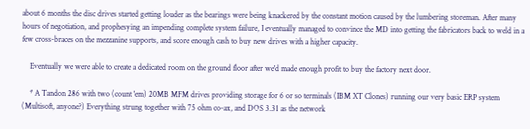about 6 months the disc drives started getting louder as the bearings were being knackered by the constant motion caused by the lumbering storeman. After many hours of negotiation, and prophesying an impending complete system failure, I eventually managed to convince the MD into getting the fabricators back to weld in a few cross-braces on the mezzanine supports, and score enough cash to buy new drives with a higher capacity.

    Eventually we were able to create a dedicated room on the ground floor after we'd made enough profit to buy the factory next door.

    * A Tandon 286 with two (count 'em) 20MB MFM drives providing storage for 6 or so terminals (IBM XT Clones) running our very basic ERP system (Multisoft, anyone?) Everything strung together with 75 ohm co-ax, and DOS 3.31 as the network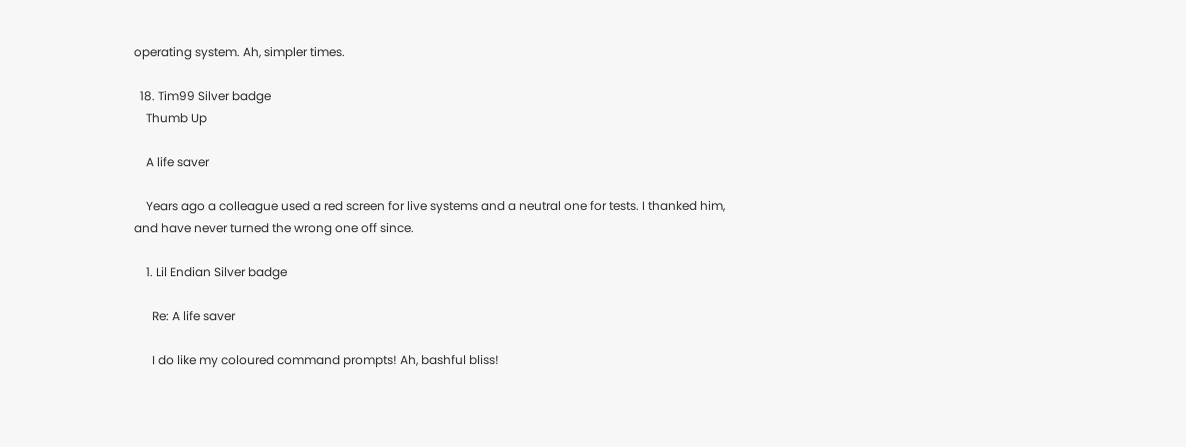operating system. Ah, simpler times.

  18. Tim99 Silver badge
    Thumb Up

    A life saver

    Years ago a colleague used a red screen for live systems and a neutral one for tests. I thanked him, and have never turned the wrong one off since.

    1. Lil Endian Silver badge

      Re: A life saver

      I do like my coloured command prompts! Ah, bashful bliss!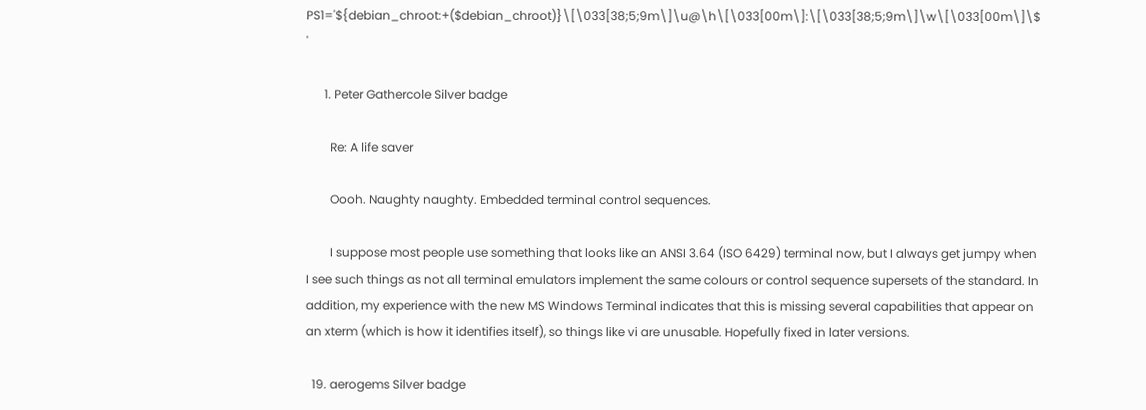PS1='${debian_chroot:+($debian_chroot)}\[\033[38;5;9m\]\u@\h\[\033[00m\]:\[\033[38;5;9m\]\w\[\033[00m\]\$ '

      1. Peter Gathercole Silver badge

        Re: A life saver

        Oooh. Naughty naughty. Embedded terminal control sequences.

        I suppose most people use something that looks like an ANSI 3.64 (ISO 6429) terminal now, but I always get jumpy when I see such things as not all terminal emulators implement the same colours or control sequence supersets of the standard. In addition, my experience with the new MS Windows Terminal indicates that this is missing several capabilities that appear on an xterm (which is how it identifies itself), so things like vi are unusable. Hopefully fixed in later versions.

  19. aerogems Silver badge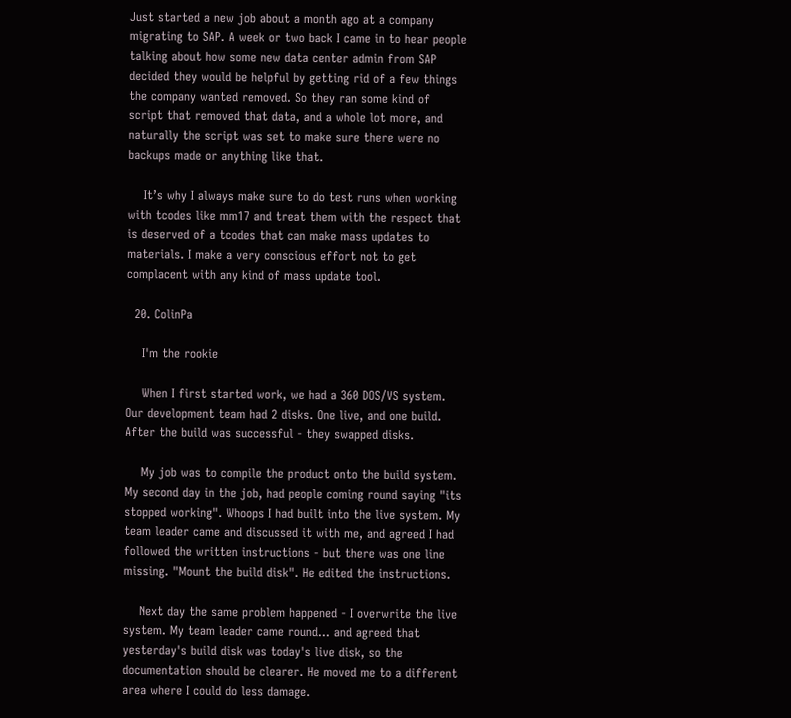Just started a new job about a month ago at a company migrating to SAP. A week or two back I came in to hear people talking about how some new data center admin from SAP decided they would be helpful by getting rid of a few things the company wanted removed. So they ran some kind of script that removed that data, and a whole lot more, and naturally the script was set to make sure there were no backups made or anything like that.

    It’s why I always make sure to do test runs when working with tcodes like mm17 and treat them with the respect that is deserved of a tcodes that can make mass updates to materials. I make a very conscious effort not to get complacent with any kind of mass update tool.

  20. ColinPa

    I'm the rookie

    When I first started work, we had a 360 DOS/VS system. Our development team had 2 disks. One live, and one build. After the build was successful - they swapped disks.

    My job was to compile the product onto the build system. My second day in the job, had people coming round saying "its stopped working". Whoops I had built into the live system. My team leader came and discussed it with me, and agreed I had followed the written instructions - but there was one line missing. "Mount the build disk". He edited the instructions.

    Next day the same problem happened - I overwrite the live system. My team leader came round... and agreed that yesterday's build disk was today's live disk, so the documentation should be clearer. He moved me to a different area where I could do less damage.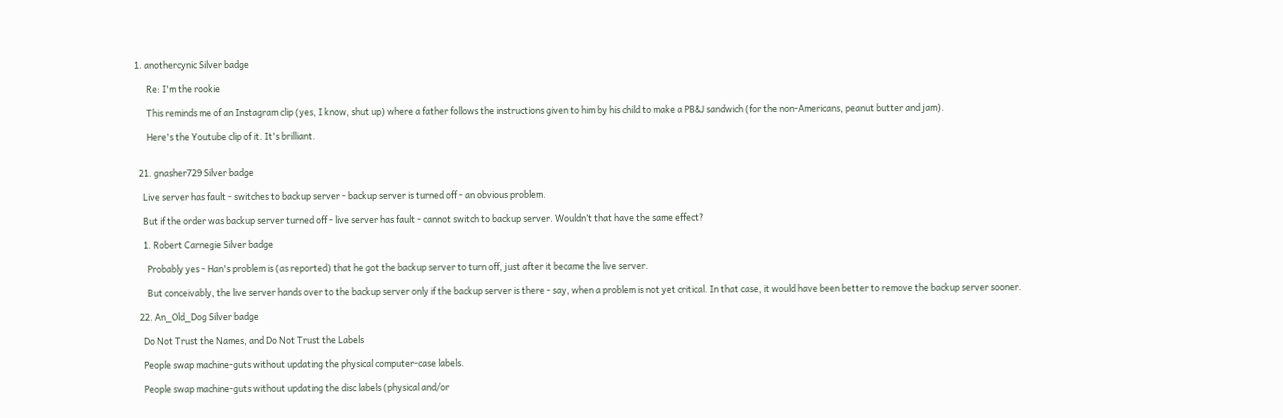1. anothercynic Silver badge

      Re: I'm the rookie

      This reminds me of an Instagram clip (yes, I know, shut up) where a father follows the instructions given to him by his child to make a PB&J sandwich (for the non-Americans, peanut butter and jam).

      Here's the Youtube clip of it. It's brilliant.


  21. gnasher729 Silver badge

    Live server has fault - switches to backup server - backup server is turned off - an obvious problem.

    But if the order was backup server turned off - live server has fault - cannot switch to backup server. Wouldn’t that have the same effect?

    1. Robert Carnegie Silver badge

      Probably yes - Han's problem is (as reported) that he got the backup server to turn off, just after it became the live server.

      But conceivably, the live server hands over to the backup server only if the backup server is there - say, when a problem is not yet critical. In that case, it would have been better to remove the backup server sooner.

  22. An_Old_Dog Silver badge

    Do Not Trust the Names, and Do Not Trust the Labels

    People swap machine-guts without updating the physical computer-case labels.

    People swap machine-guts without updating the disc labels (physical and/or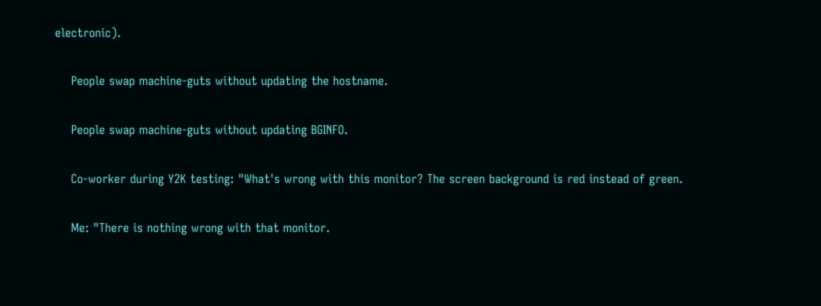electronic).

    People swap machine-guts without updating the hostname.

    People swap machine-guts without updating BGINFO.

    Co-worker during Y2K testing: "What's wrong with this monitor? The screen background is red instead of green.

    Me: "There is nothing wrong with that monitor.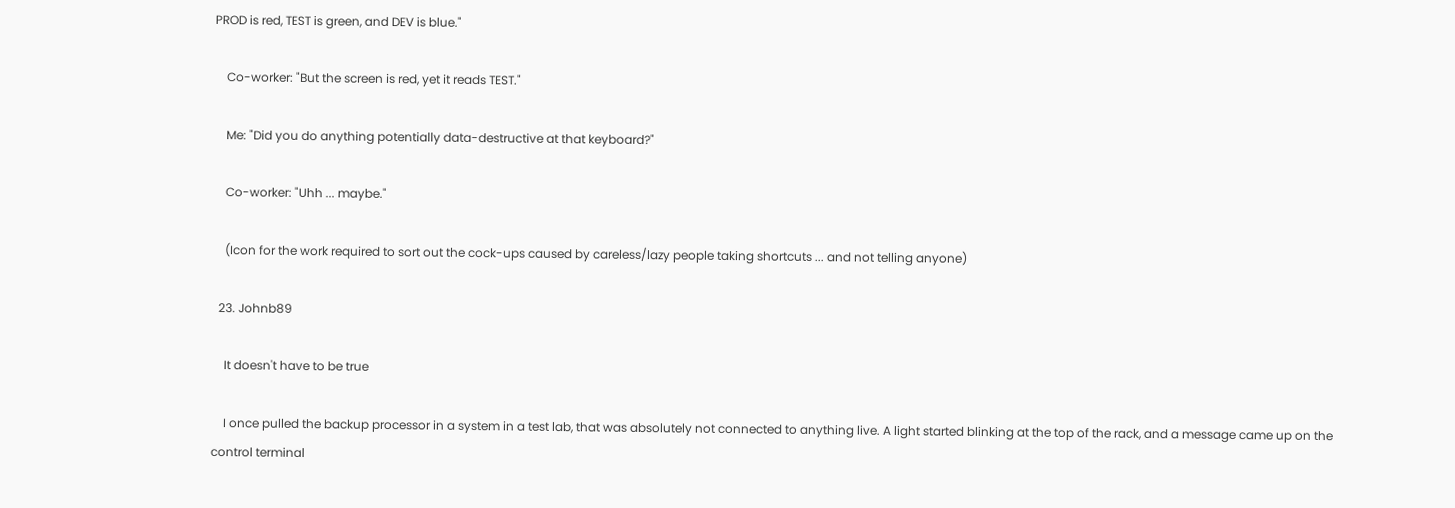PROD is red, TEST is green, and DEV is blue."

    Co-worker: "But the screen is red, yet it reads TEST."

    Me: "Did you do anything potentially data-destructive at that keyboard?"

    Co-worker: "Uhh ... maybe."

    (Icon for the work required to sort out the cock-ups caused by careless/lazy people taking shortcuts ... and not telling anyone)

  23. Johnb89

    It doesn't have to be true

    I once pulled the backup processor in a system in a test lab, that was absolutely not connected to anything live. A light started blinking at the top of the rack, and a message came up on the control terminal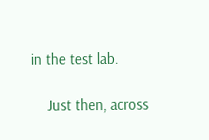in the test lab.

    Just then, across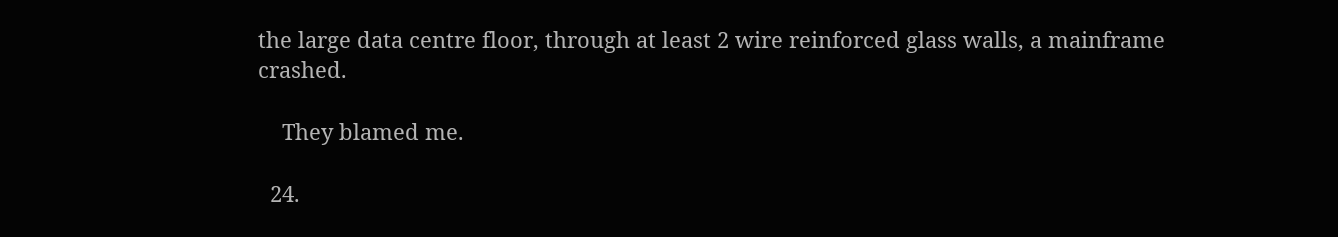the large data centre floor, through at least 2 wire reinforced glass walls, a mainframe crashed.

    They blamed me.

  24.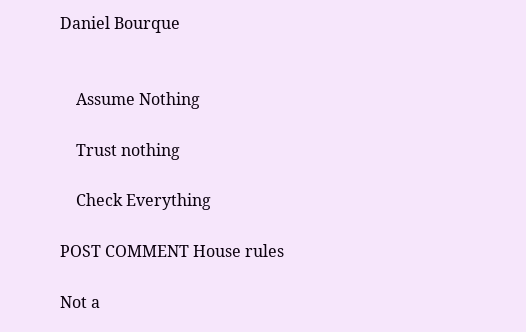Daniel Bourque


    Assume Nothing

    Trust nothing

    Check Everything

POST COMMENT House rules

Not a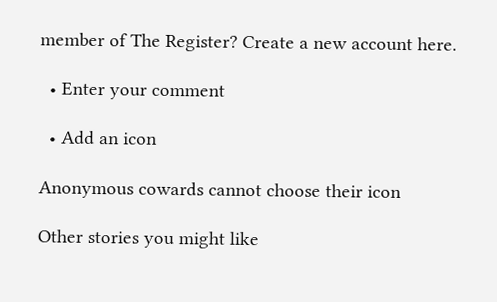member of The Register? Create a new account here.

  • Enter your comment

  • Add an icon

Anonymous cowards cannot choose their icon

Other stories you might like